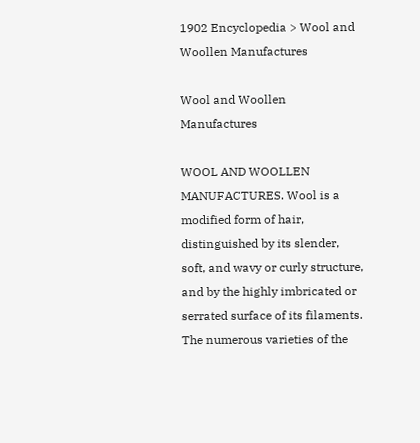1902 Encyclopedia > Wool and Woollen Manufactures

Wool and Woollen Manufactures

WOOL AND WOOLLEN MANUFACTURES. Wool is a modified form of hair, distinguished by its slender, soft, and wavy or curly structure, and by the highly imbricated or serrated surface of its filaments. The numerous varieties of the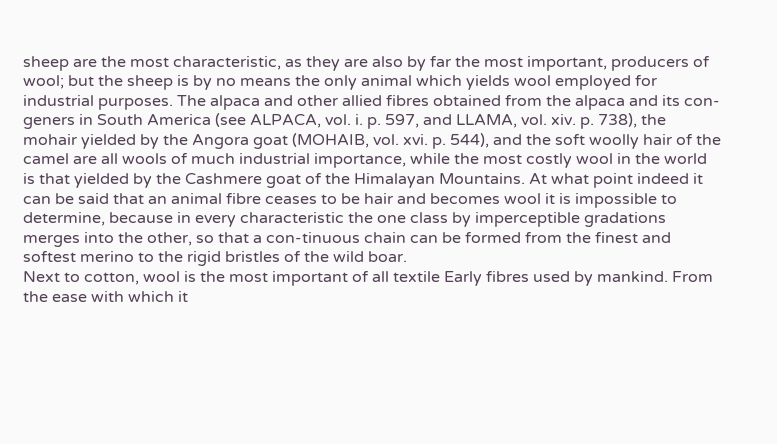sheep are the most characteristic, as they are also by far the most important, producers of wool; but the sheep is by no means the only animal which yields wool employed for industrial purposes. The alpaca and other allied fibres obtained from the alpaca and its con-geners in South America (see ALPACA, vol. i. p. 597, and LLAMA, vol. xiv. p. 738), the mohair yielded by the Angora goat (MOHAIB, vol. xvi. p. 544), and the soft woolly hair of the camel are all wools of much industrial importance, while the most costly wool in the world is that yielded by the Cashmere goat of the Himalayan Mountains. At what point indeed it can be said that an animal fibre ceases to be hair and becomes wool it is impossible to determine, because in every characteristic the one class by imperceptible gradations merges into the other, so that a con-tinuous chain can be formed from the finest and softest merino to the rigid bristles of the wild boar.
Next to cotton, wool is the most important of all textile Early fibres used by mankind. From the ease with which it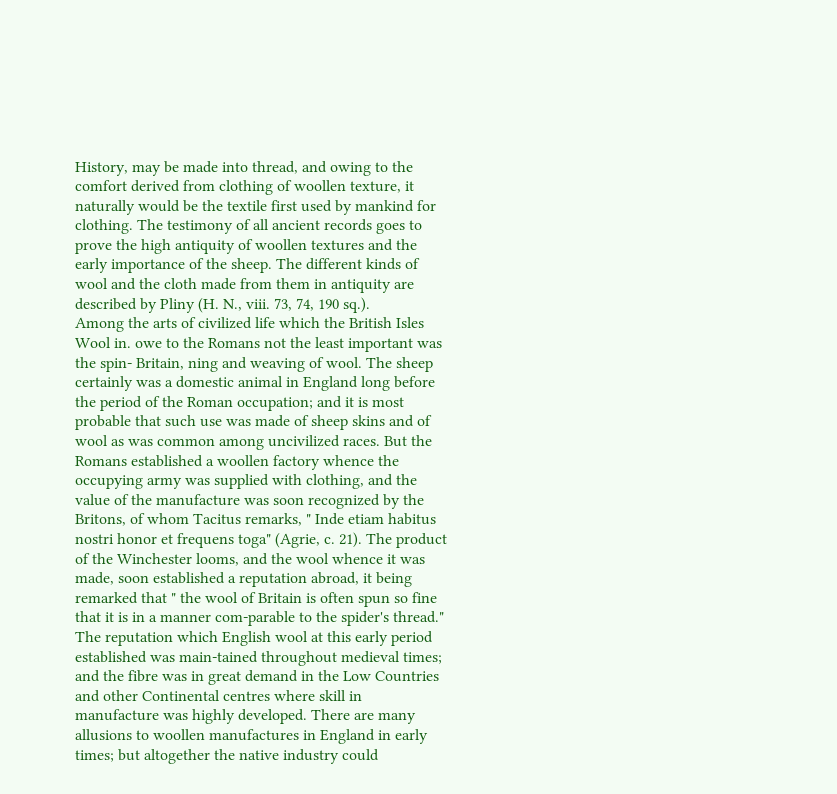History, may be made into thread, and owing to the comfort derived from clothing of woollen texture, it naturally would be the textile first used by mankind for clothing. The testimony of all ancient records goes to prove the high antiquity of woollen textures and the early importance of the sheep. The different kinds of wool and the cloth made from them in antiquity are described by Pliny (H. N., viii. 73, 74, 190 sq.).
Among the arts of civilized life which the British Isles Wool in. owe to the Romans not the least important was the spin- Britain, ning and weaving of wool. The sheep certainly was a domestic animal in England long before the period of the Roman occupation; and it is most probable that such use was made of sheep skins and of wool as was common among uncivilized races. But the Romans established a woollen factory whence the occupying army was supplied with clothing, and the value of the manufacture was soon recognized by the Britons, of whom Tacitus remarks, " Inde etiam habitus nostri honor et frequens toga" (Agrie, c. 21). The product of the Winchester looms, and the wool whence it was made, soon established a reputation abroad, it being remarked that " the wool of Britain is often spun so fine that it is in a manner com-parable to the spider's thread." The reputation which English wool at this early period established was main-tained throughout medieval times; and the fibre was in great demand in the Low Countries and other Continental centres where skill in manufacture was highly developed. There are many allusions to woollen manufactures in England in early times; but altogether the native industry could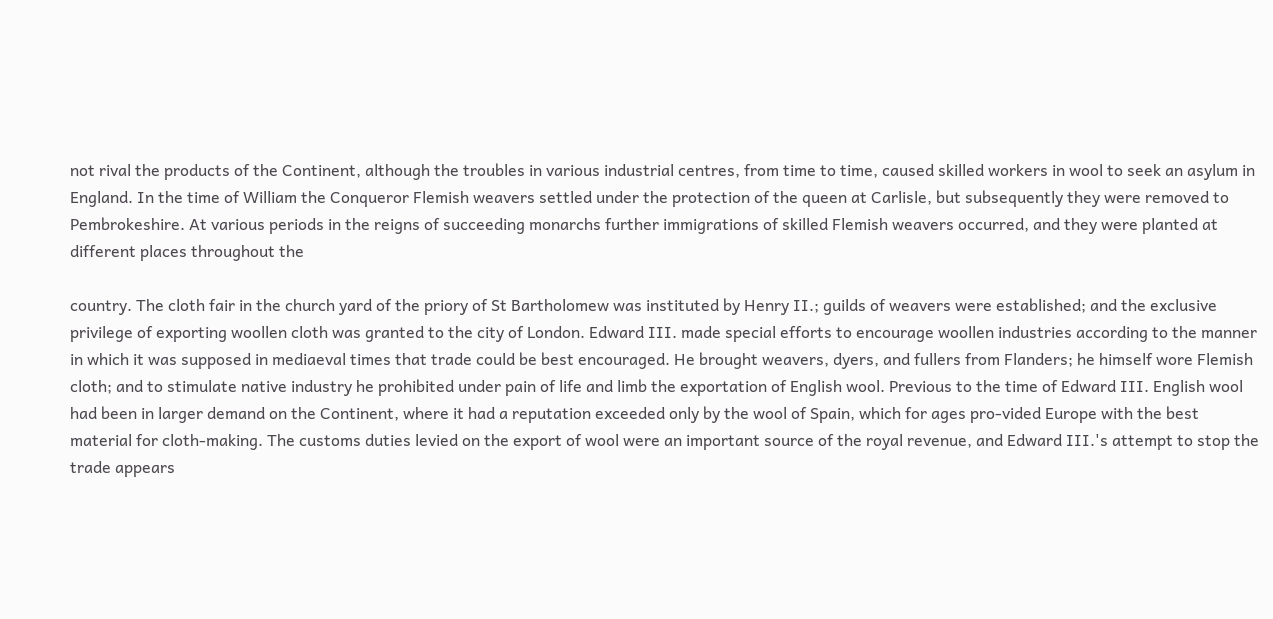not rival the products of the Continent, although the troubles in various industrial centres, from time to time, caused skilled workers in wool to seek an asylum in England. In the time of William the Conqueror Flemish weavers settled under the protection of the queen at Carlisle, but subsequently they were removed to Pembrokeshire. At various periods in the reigns of succeeding monarchs further immigrations of skilled Flemish weavers occurred, and they were planted at different places throughout the

country. The cloth fair in the church yard of the priory of St Bartholomew was instituted by Henry II.; guilds of weavers were established; and the exclusive privilege of exporting woollen cloth was granted to the city of London. Edward III. made special efforts to encourage woollen industries according to the manner in which it was supposed in mediaeval times that trade could be best encouraged. He brought weavers, dyers, and fullers from Flanders; he himself wore Flemish cloth; and to stimulate native industry he prohibited under pain of life and limb the exportation of English wool. Previous to the time of Edward III. English wool had been in larger demand on the Continent, where it had a reputation exceeded only by the wool of Spain, which for ages pro-vided Europe with the best material for cloth-making. The customs duties levied on the export of wool were an important source of the royal revenue, and Edward III.'s attempt to stop the trade appears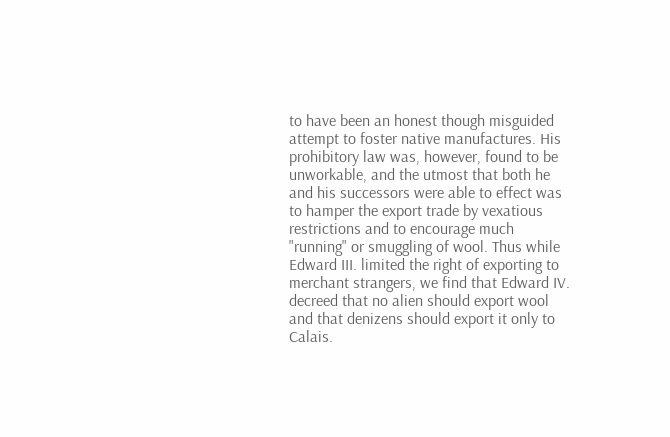to have been an honest though misguided attempt to foster native manufactures. His prohibitory law was, however, found to be unworkable, and the utmost that both he and his successors were able to effect was to hamper the export trade by vexatious restrictions and to encourage much "running" or smuggling of wool. Thus while Edward III. limited the right of exporting to merchant strangers, we find that Edward IV. decreed that no alien should export wool and that denizens should export it only to Calais.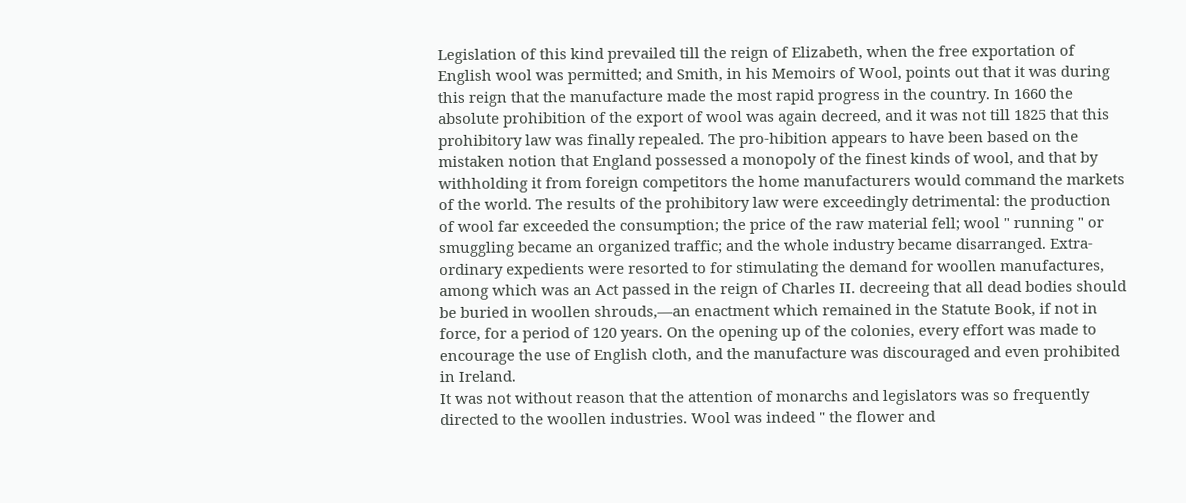Legislation of this kind prevailed till the reign of Elizabeth, when the free exportation of English wool was permitted; and Smith, in his Memoirs of Wool, points out that it was during this reign that the manufacture made the most rapid progress in the country. In 1660 the absolute prohibition of the export of wool was again decreed, and it was not till 1825 that this prohibitory law was finally repealed. The pro-hibition appears to have been based on the mistaken notion that England possessed a monopoly of the finest kinds of wool, and that by withholding it from foreign competitors the home manufacturers would command the markets of the world. The results of the prohibitory law were exceedingly detrimental: the production of wool far exceeded the consumption; the price of the raw material fell; wool " running " or smuggling became an organized traffic; and the whole industry became disarranged. Extra-ordinary expedients were resorted to for stimulating the demand for woollen manufactures, among which was an Act passed in the reign of Charles II. decreeing that all dead bodies should be buried in woollen shrouds,—an enactment which remained in the Statute Book, if not in force, for a period of 120 years. On the opening up of the colonies, every effort was made to encourage the use of English cloth, and the manufacture was discouraged and even prohibited in Ireland.
It was not without reason that the attention of monarchs and legislators was so frequently directed to the woollen industries. Wool was indeed " the flower and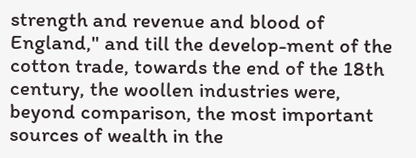strength and revenue and blood of England," and till the develop-ment of the cotton trade, towards the end of the 18th century, the woollen industries were, beyond comparison, the most important sources of wealth in the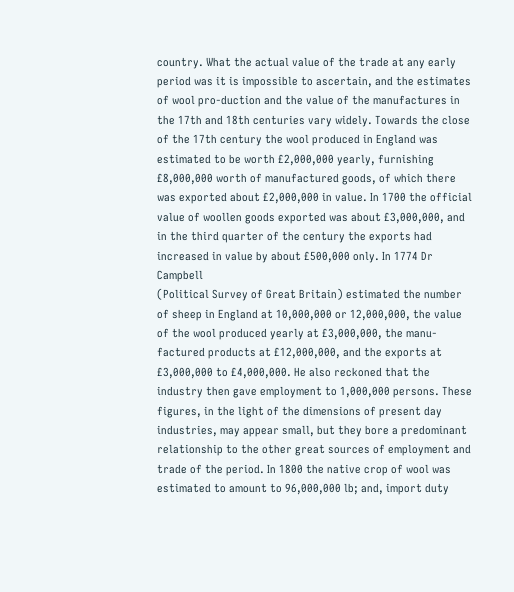country. What the actual value of the trade at any early period was it is impossible to ascertain, and the estimates of wool pro-duction and the value of the manufactures in the 17th and 18th centuries vary widely. Towards the close of the 17th century the wool produced in England was estimated to be worth £2,000,000 yearly, furnishing £8,000,000 worth of manufactured goods, of which there was exported about £2,000,000 in value. In 1700 the official value of woollen goods exported was about £3,000,000, and in the third quarter of the century the exports had increased in value by about £500,000 only. In 1774 Dr Campbell
(Political Survey of Great Britain) estimated the number of sheep in England at 10,000,000 or 12,000,000, the value of the wool produced yearly at £3,000,000, the manu-factured products at £12,000,000, and the exports at £3,000,000 to £4,000,000. He also reckoned that the industry then gave employment to 1,000,000 persons. These figures, in the light of the dimensions of present day industries, may appear small, but they bore a predominant relationship to the other great sources of employment and trade of the period. In 1800 the native crop of wool was estimated to amount to 96,000,000 lb; and, import duty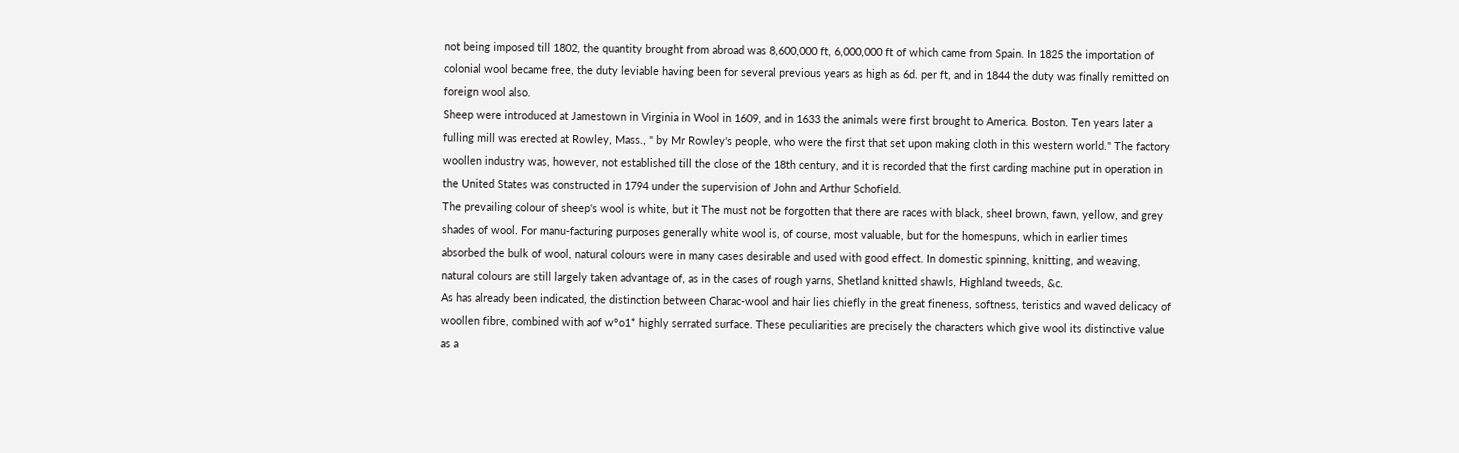not being imposed till 1802, the quantity brought from abroad was 8,600,000 ft, 6,000,000 ft of which came from Spain. In 1825 the importation of colonial wool became free, the duty leviable having been for several previous years as high as 6d. per ft, and in 1844 the duty was finally remitted on foreign wool also.
Sheep were introduced at Jamestown in Virginia in Wool in 1609, and in 1633 the animals were first brought to America. Boston. Ten years later a fulling mill was erected at Rowley, Mass., " by Mr Rowley's people, who were the first that set upon making cloth in this western world." The factory woollen industry was, however, not established till the close of the 18th century, and it is recorded that the first carding machine put in operation in the United States was constructed in 1794 under the supervision of John and Arthur Schofield.
The prevailing colour of sheep's wool is white, but it The must not be forgotten that there are races with black, sheeI brown, fawn, yellow, and grey shades of wool. For manu-facturing purposes generally white wool is, of course, most valuable, but for the homespuns, which in earlier times absorbed the bulk of wool, natural colours were in many cases desirable and used with good effect. In domestic spinning, knitting, and weaving, natural colours are still largely taken advantage of, as in the cases of rough yarns, Shetland knitted shawls, Highland tweeds, &c.
As has already been indicated, the distinction between Charac-wool and hair lies chiefly in the great fineness, softness, teristics and waved delicacy of woollen fibre, combined with aof w°o1* highly serrated surface. These peculiarities are precisely the characters which give wool its distinctive value as a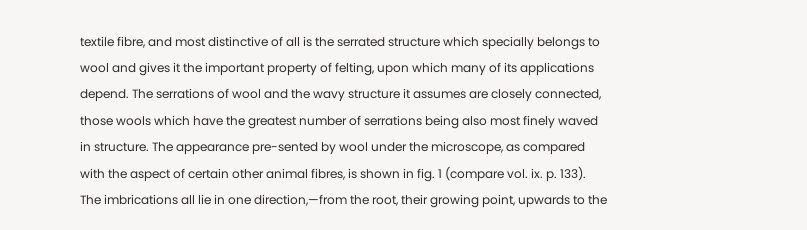textile fibre, and most distinctive of all is the serrated structure which specially belongs to wool and gives it the important property of felting, upon which many of its applications depend. The serrations of wool and the wavy structure it assumes are closely connected, those wools which have the greatest number of serrations being also most finely waved in structure. The appearance pre-sented by wool under the microscope, as compared with the aspect of certain other animal fibres, is shown in fig. 1 (compare vol. ix. p. 133). The imbrications all lie in one direction,—from the root, their growing point, upwards to the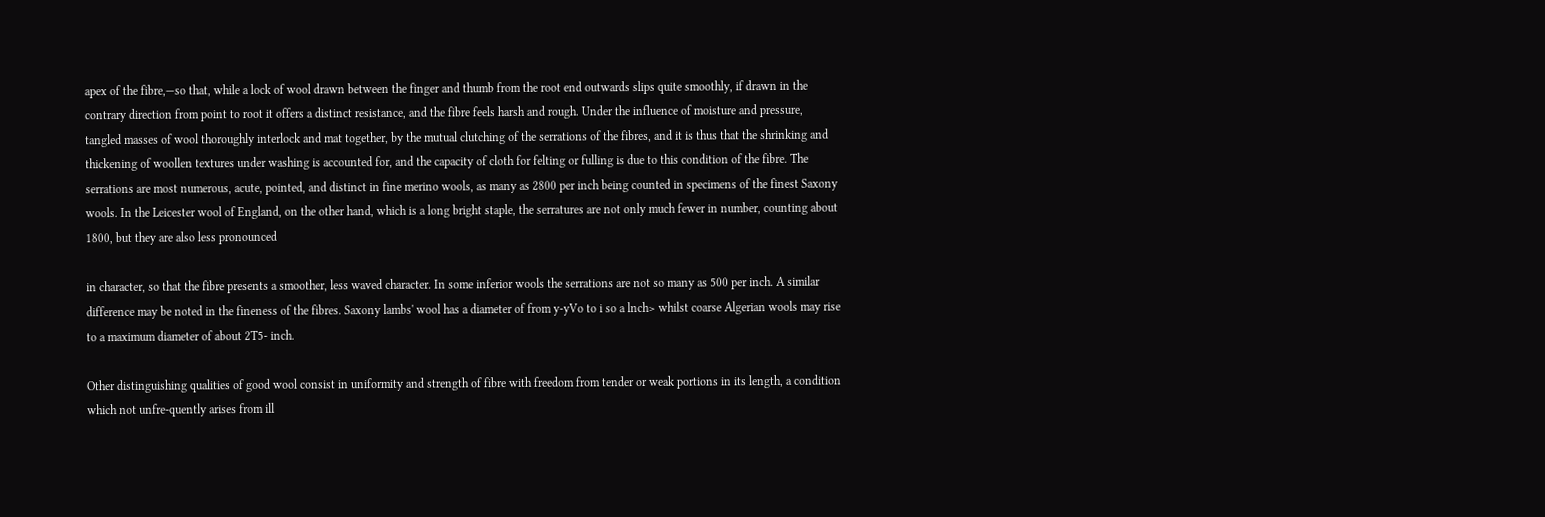apex of the fibre,—so that, while a lock of wool drawn between the finger and thumb from the root end outwards slips quite smoothly, if drawn in the contrary direction from point to root it offers a distinct resistance, and the fibre feels harsh and rough. Under the influence of moisture and pressure, tangled masses of wool thoroughly interlock and mat together, by the mutual clutching of the serrations of the fibres, and it is thus that the shrinking and thickening of woollen textures under washing is accounted for, and the capacity of cloth for felting or fulling is due to this condition of the fibre. The serrations are most numerous, acute, pointed, and distinct in fine merino wools, as many as 2800 per inch being counted in specimens of the finest Saxony wools. In the Leicester wool of England, on the other hand, which is a long bright staple, the serratures are not only much fewer in number, counting about 1800, but they are also less pronounced

in character, so that the fibre presents a smoother, less waved character. In some inferior wools the serrations are not so many as 500 per inch. A similar difference may be noted in the fineness of the fibres. Saxony lambs' wool has a diameter of from y-yVo to i so a lnch> whilst coarse Algerian wools may rise to a maximum diameter of about 2T5- inch.

Other distinguishing qualities of good wool consist in uniformity and strength of fibre with freedom from tender or weak portions in its length, a condition which not unfre-quently arises from ill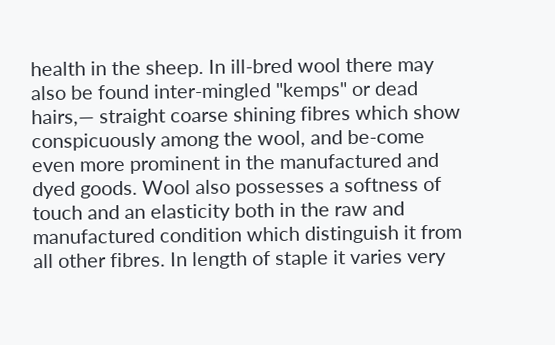health in the sheep. In ill-bred wool there may also be found inter-mingled "kemps" or dead hairs,— straight coarse shining fibres which show conspicuously among the wool, and be-come even more prominent in the manufactured and dyed goods. Wool also possesses a softness of touch and an elasticity both in the raw and manufactured condition which distinguish it from all other fibres. In length of staple it varies very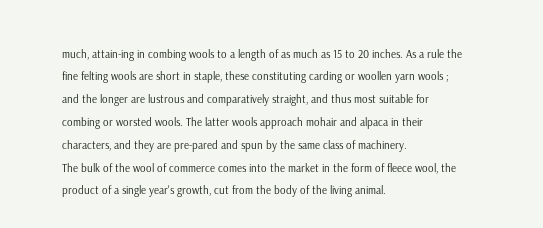much, attain-ing in combing wools to a length of as much as 15 to 20 inches. As a rule the fine felting wools are short in staple, these constituting carding or woollen yarn wools ; and the longer are lustrous and comparatively straight, and thus most suitable for combing or worsted wools. The latter wools approach mohair and alpaca in their characters, and they are pre-pared and spun by the same class of machinery.
The bulk of the wool of commerce comes into the market in the form of fleece wool, the product of a single year's growth, cut from the body of the living animal.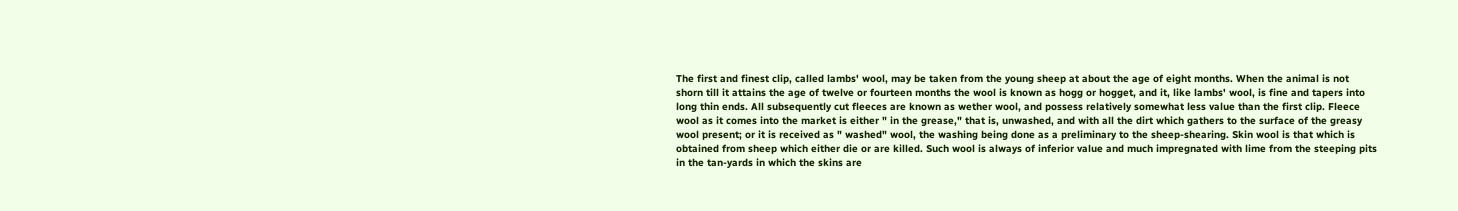The first and finest clip, called lambs' wool, may be taken from the young sheep at about the age of eight months. When the animal is not shorn till it attains the age of twelve or fourteen months the wool is known as hogg or hogget, and it, like lambs' wool, is fine and tapers into long thin ends. All subsequently cut fleeces are known as wether wool, and possess relatively somewhat less value than the first clip. Fleece wool as it comes into the market is either " in the grease," that is, unwashed, and with all the dirt which gathers to the surface of the greasy wool present; or it is received as " washed" wool, the washing being done as a preliminary to the sheep-shearing. Skin wool is that which is obtained from sheep which either die or are killed. Such wool is always of inferior value and much impregnated with lime from the steeping pits in the tan-yards in which the skins are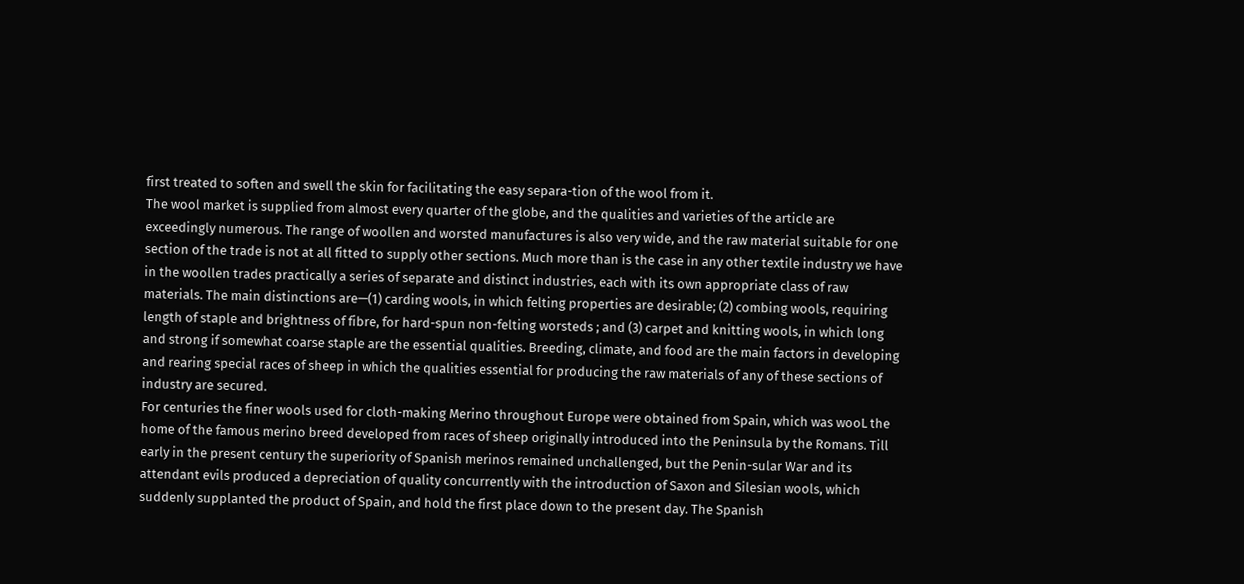first treated to soften and swell the skin for facilitating the easy separa-tion of the wool from it.
The wool market is supplied from almost every quarter of the globe, and the qualities and varieties of the article are exceedingly numerous. The range of woollen and worsted manufactures is also very wide, and the raw material suitable for one section of the trade is not at all fitted to supply other sections. Much more than is the case in any other textile industry we have in the woollen trades practically a series of separate and distinct industries, each with its own appropriate class of raw materials. The main distinctions are—(1) carding wools, in which felting properties are desirable; (2) combing wools, requiring length of staple and brightness of fibre, for hard-spun non-felting worsteds ; and (3) carpet and knitting wools, in which long and strong if somewhat coarse staple are the essential qualities. Breeding, climate, and food are the main factors in developing and rearing special races of sheep in which the qualities essential for producing the raw materials of any of these sections of industry are secured.
For centuries the finer wools used for cloth-making Merino throughout Europe were obtained from Spain, which was wooL the home of the famous merino breed developed from races of sheep originally introduced into the Peninsula by the Romans. Till early in the present century the superiority of Spanish merinos remained unchallenged, but the Penin-sular War and its attendant evils produced a depreciation of quality concurrently with the introduction of Saxon and Silesian wools, which suddenly supplanted the product of Spain, and hold the first place down to the present day. The Spanish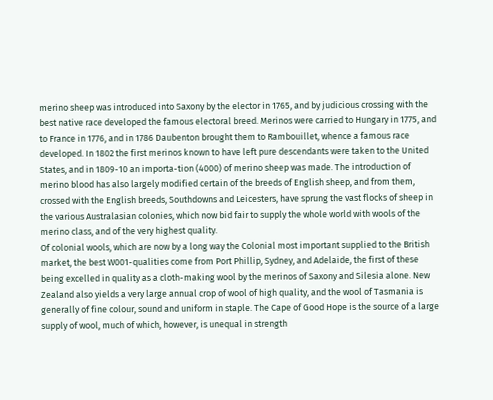merino sheep was introduced into Saxony by the elector in 1765, and by judicious crossing with the best native race developed the famous electoral breed. Merinos were carried to Hungary in 1775, and to France in 1776, and in 1786 Daubenton brought them to Rambouillet, whence a famous race developed. In 1802 the first merinos known to have left pure descendants were taken to the United States, and in 1809-10 an importa-tion (4000) of merino sheep was made. The introduction of merino blood has also largely modified certain of the breeds of English sheep, and from them, crossed with the English breeds, Southdowns and Leicesters, have sprung the vast flocks of sheep in the various Australasian colonies, which now bid fair to supply the whole world with wools of the merino class, and of the very highest quality.
Of colonial wools, which are now by a long way the Colonial most important supplied to the British market, the best W001-qualities come from Port Phillip, Sydney, and Adelaide, the first of these being excelled in quality as a cloth-making wool by the merinos of Saxony and Silesia alone. New Zealand also yields a very large annual crop of wool of high quality, and the wool of Tasmania is generally of fine colour, sound and uniform in staple. The Cape of Good Hope is the source of a large supply of wool, much of which, however, is unequal in strength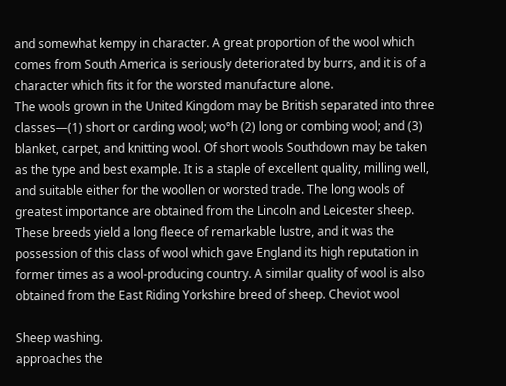and somewhat kempy in character. A great proportion of the wool which comes from South America is seriously deteriorated by burrs, and it is of a character which fits it for the worsted manufacture alone.
The wools grown in the United Kingdom may be British separated into three classes—(1) short or carding wool; wo°h (2) long or combing wool; and (3) blanket, carpet, and knitting wool. Of short wools Southdown may be taken as the type and best example. It is a staple of excellent quality, milling well, and suitable either for the woollen or worsted trade. The long wools of greatest importance are obtained from the Lincoln and Leicester sheep. These breeds yield a long fleece of remarkable lustre, and it was the possession of this class of wool which gave England its high reputation in former times as a wool-producing country. A similar quality of wool is also obtained from the East Riding Yorkshire breed of sheep. Cheviot wool

Sheep washing.
approaches the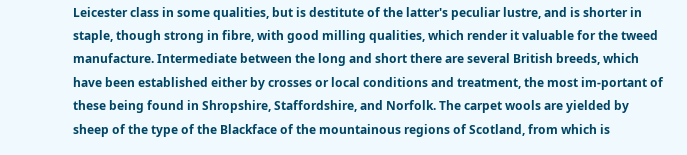Leicester class in some qualities, but is destitute of the latter's peculiar lustre, and is shorter in staple, though strong in fibre, with good milling qualities, which render it valuable for the tweed manufacture. Intermediate between the long and short there are several British breeds, which have been established either by crosses or local conditions and treatment, the most im-portant of these being found in Shropshire, Staffordshire, and Norfolk. The carpet wools are yielded by sheep of the type of the Blackface of the mountainous regions of Scotland, from which is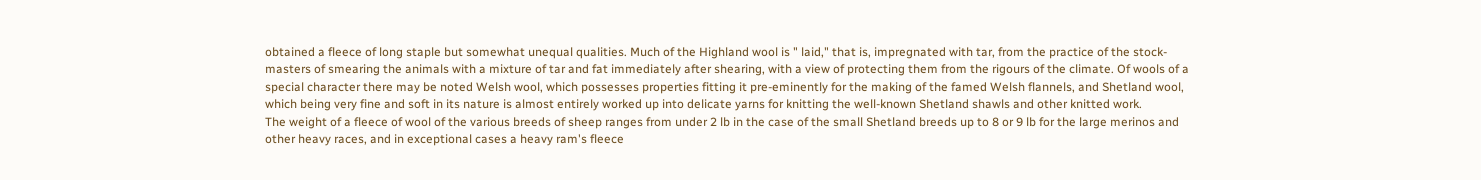obtained a fleece of long staple but somewhat unequal qualities. Much of the Highland wool is " laid," that is, impregnated with tar, from the practice of the stock-masters of smearing the animals with a mixture of tar and fat immediately after shearing, with a view of protecting them from the rigours of the climate. Of wools of a special character there may be noted Welsh wool, which possesses properties fitting it pre-eminently for the making of the famed Welsh flannels, and Shetland wool, which being very fine and soft in its nature is almost entirely worked up into delicate yarns for knitting the well-known Shetland shawls and other knitted work.
The weight of a fleece of wool of the various breeds of sheep ranges from under 2 lb in the case of the small Shetland breeds up to 8 or 9 lb for the large merinos and other heavy races, and in exceptional cases a heavy ram's fleece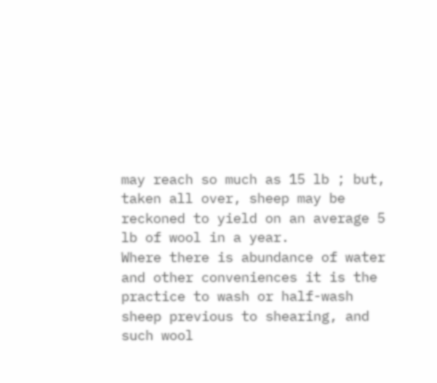may reach so much as 15 lb ; but, taken all over, sheep may be reckoned to yield on an average 5 lb of wool in a year.
Where there is abundance of water and other conveniences it is the practice to wash or half-wash sheep previous to shearing, and such wool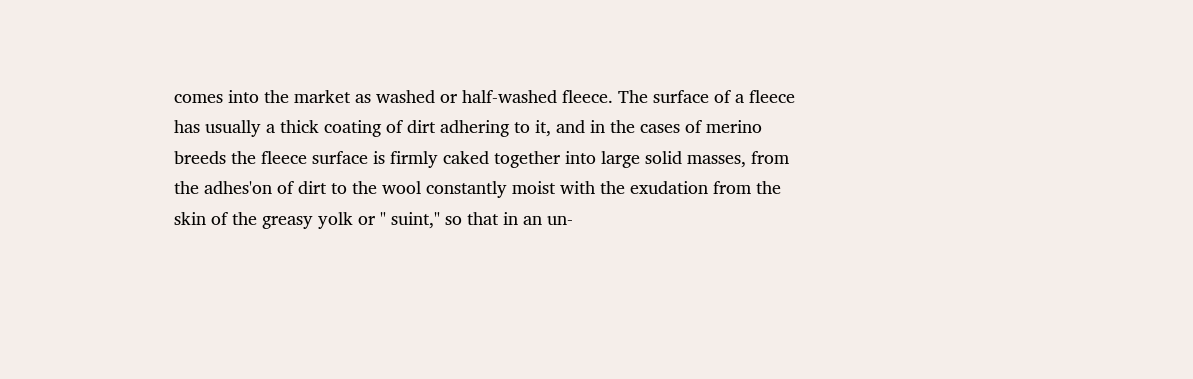comes into the market as washed or half-washed fleece. The surface of a fleece has usually a thick coating of dirt adhering to it, and in the cases of merino breeds the fleece surface is firmly caked together into large solid masses, from the adhes'on of dirt to the wool constantly moist with the exudation from the skin of the greasy yolk or " suint," so that in an un-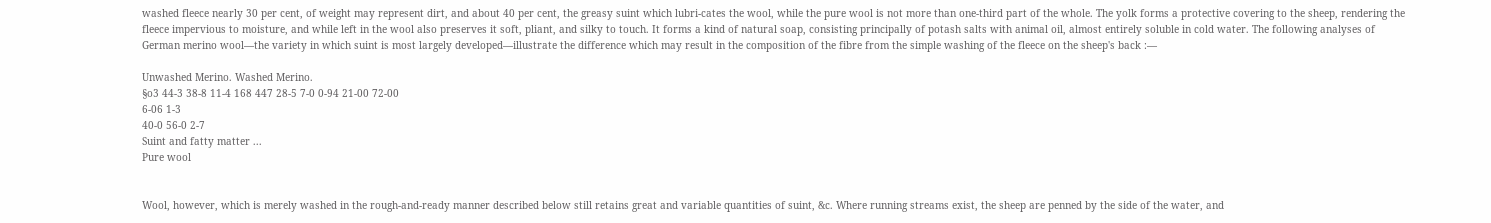washed fleece nearly 30 per cent, of weight may represent dirt, and about 40 per cent, the greasy suint which lubri-cates the wool, while the pure wool is not more than one-third part of the whole. The yolk forms a protective covering to the sheep, rendering the fleece impervious to moisture, and while left in the wool also preserves it soft, pliant, and silky to touch. It forms a kind of natural soap, consisting principally of potash salts with animal oil, almost entirely soluble in cold water. The following analyses of German merino wool—the variety in which suint is most largely developed—illustrate the difference which may result in the composition of the fibre from the simple washing of the fleece on the sheep's back :—

Unwashed Merino. Washed Merino.
§o3 44-3 38-8 11-4 168 447 28-5 7-0 0-94 21-00 72-00
6-06 1-3
40-0 56-0 2-7
Suint and fatty matter ...
Pure wool


Wool, however, which is merely washed in the rough-and-ready manner described below still retains great and variable quantities of suint, &c. Where running streams exist, the sheep are penned by the side of the water, and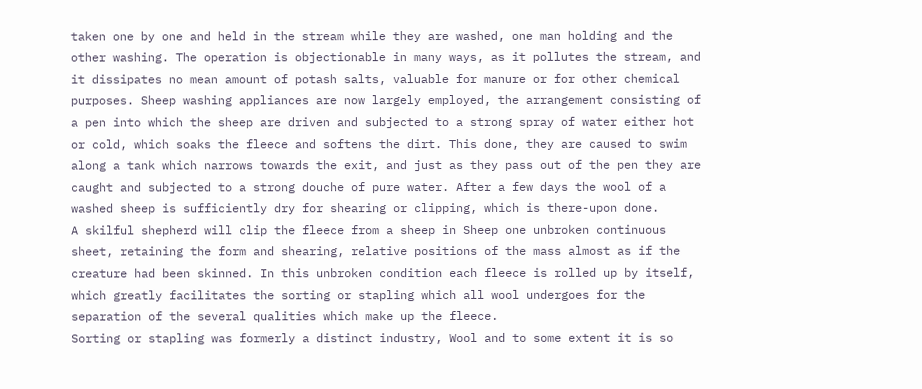taken one by one and held in the stream while they are washed, one man holding and the other washing. The operation is objectionable in many ways, as it pollutes the stream, and it dissipates no mean amount of potash salts, valuable for manure or for other chemical purposes. Sheep washing appliances are now largely employed, the arrangement consisting of a pen into which the sheep are driven and subjected to a strong spray of water either hot or cold, which soaks the fleece and softens the dirt. This done, they are caused to swim along a tank which narrows towards the exit, and just as they pass out of the pen they are caught and subjected to a strong douche of pure water. After a few days the wool of a washed sheep is sufficiently dry for shearing or clipping, which is there-upon done.
A skilful shepherd will clip the fleece from a sheep in Sheep one unbroken continuous sheet, retaining the form and shearing, relative positions of the mass almost as if the creature had been skinned. In this unbroken condition each fleece is rolled up by itself, which greatly facilitates the sorting or stapling which all wool undergoes for the separation of the several qualities which make up the fleece.
Sorting or stapling was formerly a distinct industry, Wool and to some extent it is so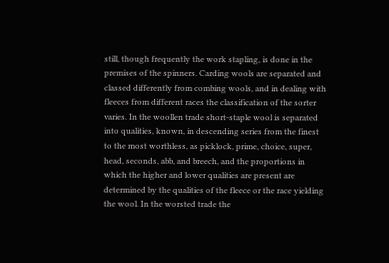still, though frequently the work stapling, is done in the premises of the spinners. Carding wools are separated and classed differently from combing wools, and in dealing with fleeces from different races the classification of the sorter varies. In the woollen trade short-staple wool is separated into qualities, known, in descending series from the finest to the most worthless, as picklock, prime, choice, super, head, seconds, abb, and breech, and the proportions in which the higher and lower qualities are present are determined by the qualities of the fleece or the race yielding the wool. In the worsted trade the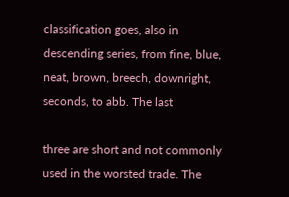classification goes, also in descending series, from fine, blue, neat, brown, breech, downright, seconds, to abb. The last

three are short and not commonly used in the worsted trade. The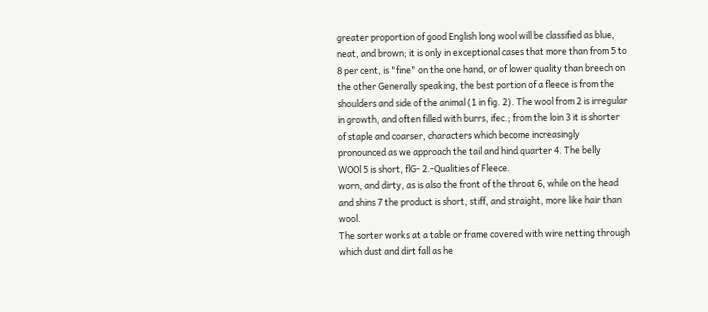greater proportion of good English long wool will be classified as blue, neat, and brown; it is only in exceptional cases that more than from 5 to 8 per cent, is "fine" on the one hand, or of lower quality than breech on the other Generally speaking, the best portion of a fleece is from the shoulders and side of the animal (1 in fig. 2). The wool from 2 is irregular in growth, and often filled with burrs, ifec.; from the loin 3 it is shorter of staple and coarser, characters which become increasingly pronounced as we approach the tail and hind quarter 4. The belly
WOOl 5 is short, flG- 2.-Qualities of Fleece.
worn, and dirty, as is also the front of the throat 6, while on the head and shins 7 the product is short, stiff, and straight, more like hair than wool.
The sorter works at a table or frame covered with wire netting through which dust and dirt fall as he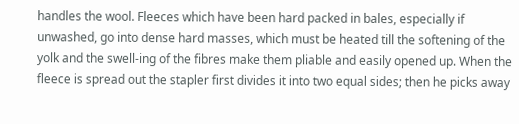handles the wool. Fleeces which have been hard packed in bales, especially if unwashed, go into dense hard masses, which must be heated till the softening of the yolk and the swell-ing of the fibres make them pliable and easily opened up. When the fleece is spread out the stapler first divides it into two equal sides; then he picks away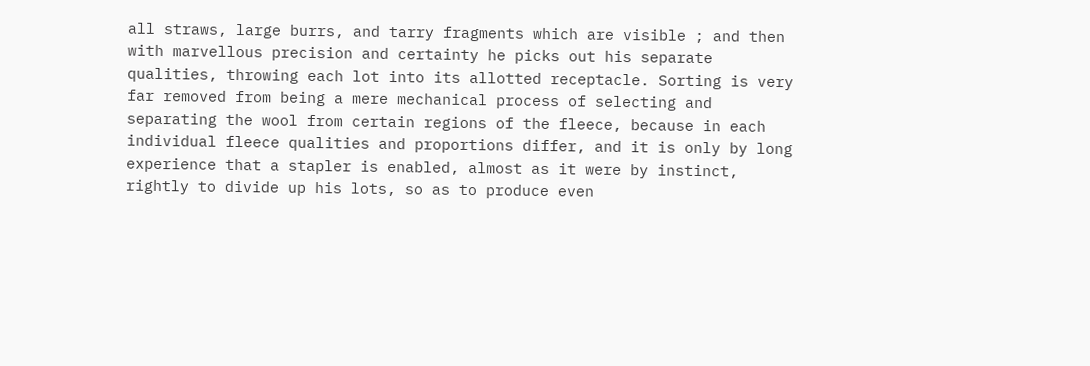all straws, large burrs, and tarry fragments which are visible ; and then with marvellous precision and certainty he picks out his separate qualities, throwing each lot into its allotted receptacle. Sorting is very far removed from being a mere mechanical process of selecting and separating the wool from certain regions of the fleece, because in each individual fleece qualities and proportions differ, and it is only by long experience that a stapler is enabled, almost as it were by instinct, rightly to divide up his lots, so as to produce even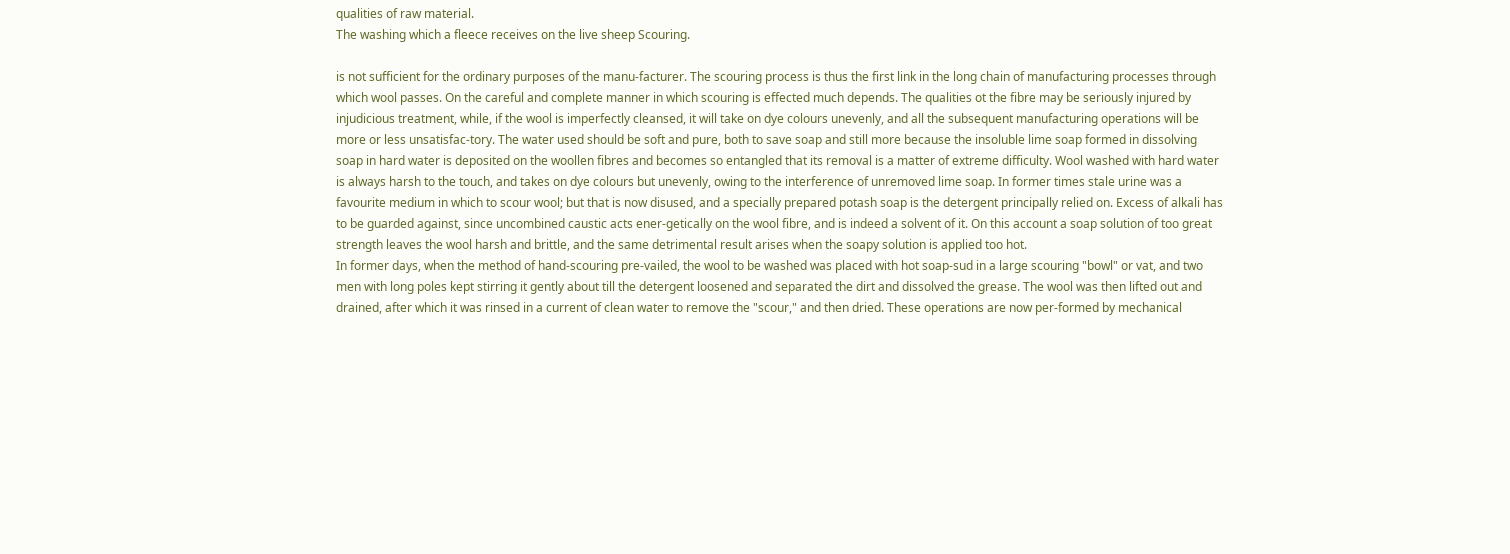qualities of raw material.
The washing which a fleece receives on the live sheep Scouring.

is not sufficient for the ordinary purposes of the manu-facturer. The scouring process is thus the first link in the long chain of manufacturing processes through which wool passes. On the careful and complete manner in which scouring is effected much depends. The qualities ot the fibre may be seriously injured by injudicious treatment, while, if the wool is imperfectly cleansed, it will take on dye colours unevenly, and all the subsequent manufacturing operations will be more or less unsatisfac-tory. The water used should be soft and pure, both to save soap and still more because the insoluble lime soap formed in dissolving soap in hard water is deposited on the woollen fibres and becomes so entangled that its removal is a matter of extreme difficulty. Wool washed with hard water is always harsh to the touch, and takes on dye colours but unevenly, owing to the interference of unremoved lime soap. In former times stale urine was a favourite medium in which to scour wool; but that is now disused, and a specially prepared potash soap is the detergent principally relied on. Excess of alkali has to be guarded against, since uncombined caustic acts ener-getically on the wool fibre, and is indeed a solvent of it. On this account a soap solution of too great strength leaves the wool harsh and brittle, and the same detrimental result arises when the soapy solution is applied too hot.
In former days, when the method of hand-scouring pre-vailed, the wool to be washed was placed with hot soap-sud in a large scouring "bowl" or vat, and two men with long poles kept stirring it gently about till the detergent loosened and separated the dirt and dissolved the grease. The wool was then lifted out and drained, after which it was rinsed in a current of clean water to remove the "scour," and then dried. These operations are now per-formed by mechanical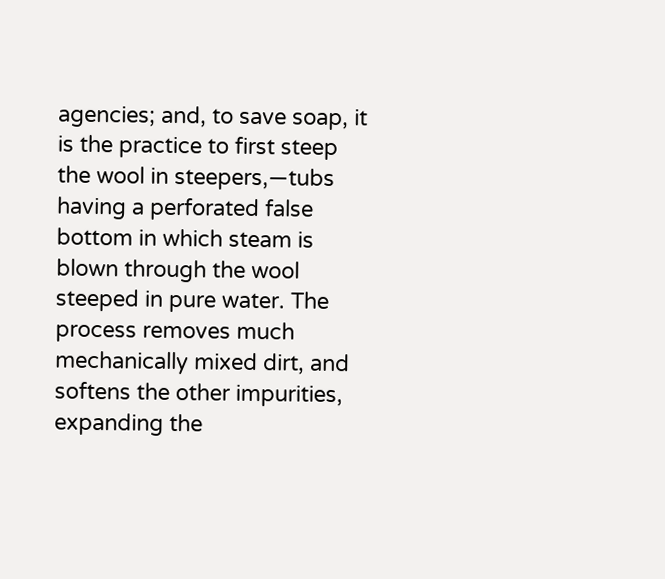agencies; and, to save soap, it is the practice to first steep the wool in steepers,—tubs having a perforated false bottom in which steam is blown through the wool steeped in pure water. The process removes much mechanically mixed dirt, and softens the other impurities, expanding the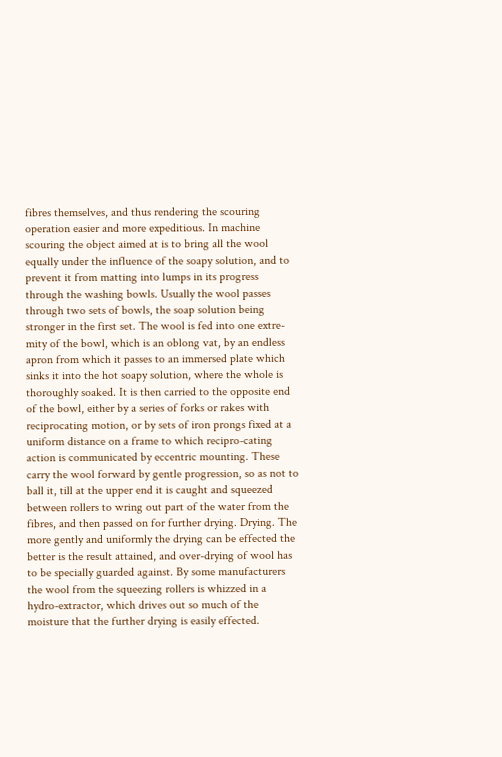fibres themselves, and thus rendering the scouring operation easier and more expeditious. In machine scouring the object aimed at is to bring all the wool equally under the influence of the soapy solution, and to prevent it from matting into lumps in its progress through the washing bowls. Usually the wool passes through two sets of bowls, the soap solution being stronger in the first set. The wool is fed into one extre-mity of the bowl, which is an oblong vat, by an endless apron from which it passes to an immersed plate which sinks it into the hot soapy solution, where the whole is thoroughly soaked. It is then carried to the opposite end of the bowl, either by a series of forks or rakes with reciprocating motion, or by sets of iron prongs fixed at a uniform distance on a frame to which recipro-cating action is communicated by eccentric mounting. These carry the wool forward by gentle progression, so as not to ball it, till at the upper end it is caught and squeezed between rollers to wring out part of the water from the fibres, and then passed on for further drying. Drying. The more gently and uniformly the drying can be effected the better is the result attained, and over-drying of wool has to be specially guarded against. By some manufacturers the wool from the squeezing rollers is whizzed in a hydro-extractor, which drives out so much of the moisture that the further drying is easily effected.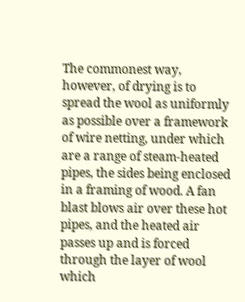The commonest way, however, of drying is to spread the wool as uniformly as possible over a framework of wire netting, under which are a range of steam-heated pipes, the sides being enclosed in a framing of wood. A fan blast blows air over these hot pipes, and the heated air passes up and is forced through the layer of wool which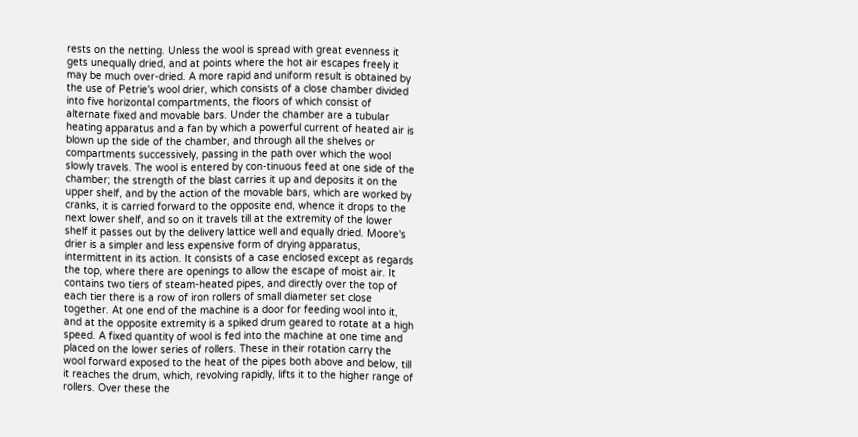rests on the netting. Unless the wool is spread with great evenness it gets unequally dried, and at points where the hot air escapes freely it may be much over-dried. A more rapid and uniform result is obtained by the use of Petrie's wool drier, which consists of a close chamber divided into five horizontal compartments, the floors of which consist of alternate fixed and movable bars. Under the chamber are a tubular heating apparatus and a fan by which a powerful current of heated air is blown up the side of the chamber, and through all the shelves or compartments successively, passing in the path over which the wool slowly travels. The wool is entered by con-tinuous feed at one side of the chamber; the strength of the blast carries it up and deposits it on the upper shelf, and by the action of the movable bars, which are worked by cranks, it is carried forward to the opposite end, whence it drops to the next lower shelf, and so on it travels till at the extremity of the lower shelf it passes out by the delivery lattice well and equally dried. Moore's drier is a simpler and less expensive form of drying apparatus, intermittent in its action. It consists of a case enclosed except as regards the top, where there are openings to allow the escape of moist air. It contains two tiers of steam-heated pipes, and directly over the top of each tier there is a row of iron rollers of small diameter set close together. At one end of the machine is a door for feeding wool into it, and at the opposite extremity is a spiked drum geared to rotate at a high speed. A fixed quantity of wool is fed into the machine at one time and placed on the lower series of rollers. These in their rotation carry the wool forward exposed to the heat of the pipes both above and below, till it reaches the drum, which, revolving rapidly, lifts it to the higher range of rollers. Over these the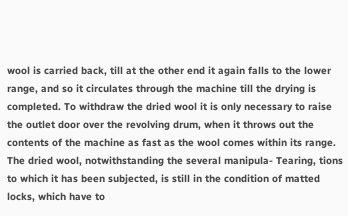wool is carried back, till at the other end it again falls to the lower range, and so it circulates through the machine till the drying is completed. To withdraw the dried wool it is only necessary to raise the outlet door over the revolving drum, when it throws out the contents of the machine as fast as the wool comes within its range.
The dried wool, notwithstanding the several manipula- Tearing, tions to which it has been subjected, is still in the condition of matted locks, which have to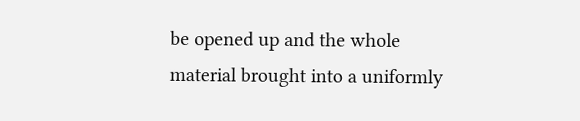be opened up and the whole material brought into a uniformly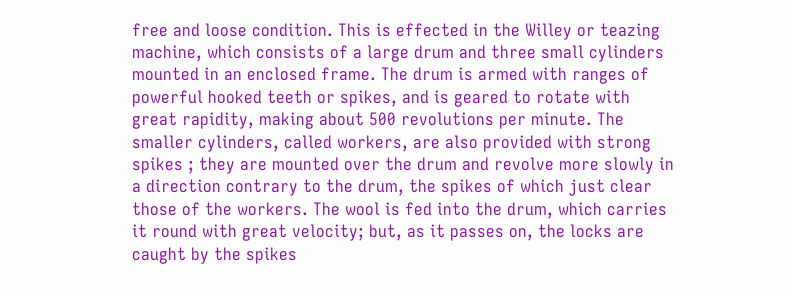free and loose condition. This is effected in the Willey or teazing machine, which consists of a large drum and three small cylinders mounted in an enclosed frame. The drum is armed with ranges of powerful hooked teeth or spikes, and is geared to rotate with great rapidity, making about 500 revolutions per minute. The smaller cylinders, called workers, are also provided with strong spikes ; they are mounted over the drum and revolve more slowly in a direction contrary to the drum, the spikes of which just clear those of the workers. The wool is fed into the drum, which carries it round with great velocity; but, as it passes on, the locks are caught by the spikes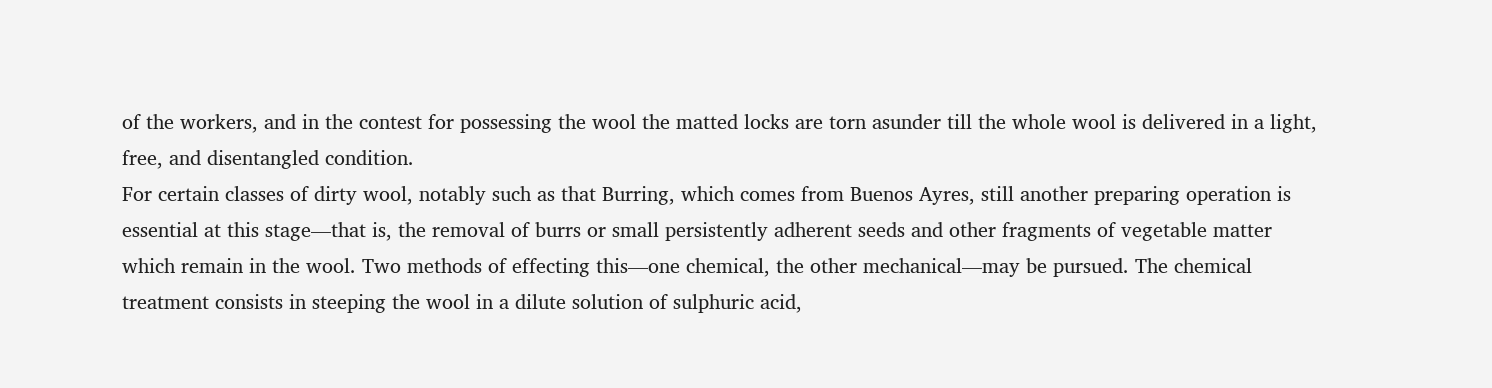of the workers, and in the contest for possessing the wool the matted locks are torn asunder till the whole wool is delivered in a light, free, and disentangled condition.
For certain classes of dirty wool, notably such as that Burring, which comes from Buenos Ayres, still another preparing operation is essential at this stage—that is, the removal of burrs or small persistently adherent seeds and other fragments of vegetable matter which remain in the wool. Two methods of effecting this—one chemical, the other mechanical—may be pursued. The chemical treatment consists in steeping the wool in a dilute solution of sulphuric acid,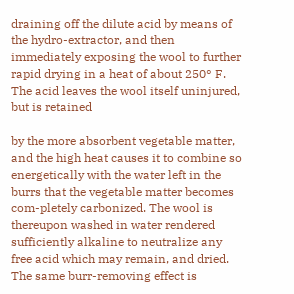draining off the dilute acid by means of the hydro-extractor, and then immediately exposing the wool to further rapid drying in a heat of about 250° F. The acid leaves the wool itself uninjured, but is retained

by the more absorbent vegetable matter, and the high heat causes it to combine so energetically with the water left in the burrs that the vegetable matter becomes com-pletely carbonized. The wool is thereupon washed in water rendered sufficiently alkaline to neutralize any free acid which may remain, and dried. The same burr-removing effect is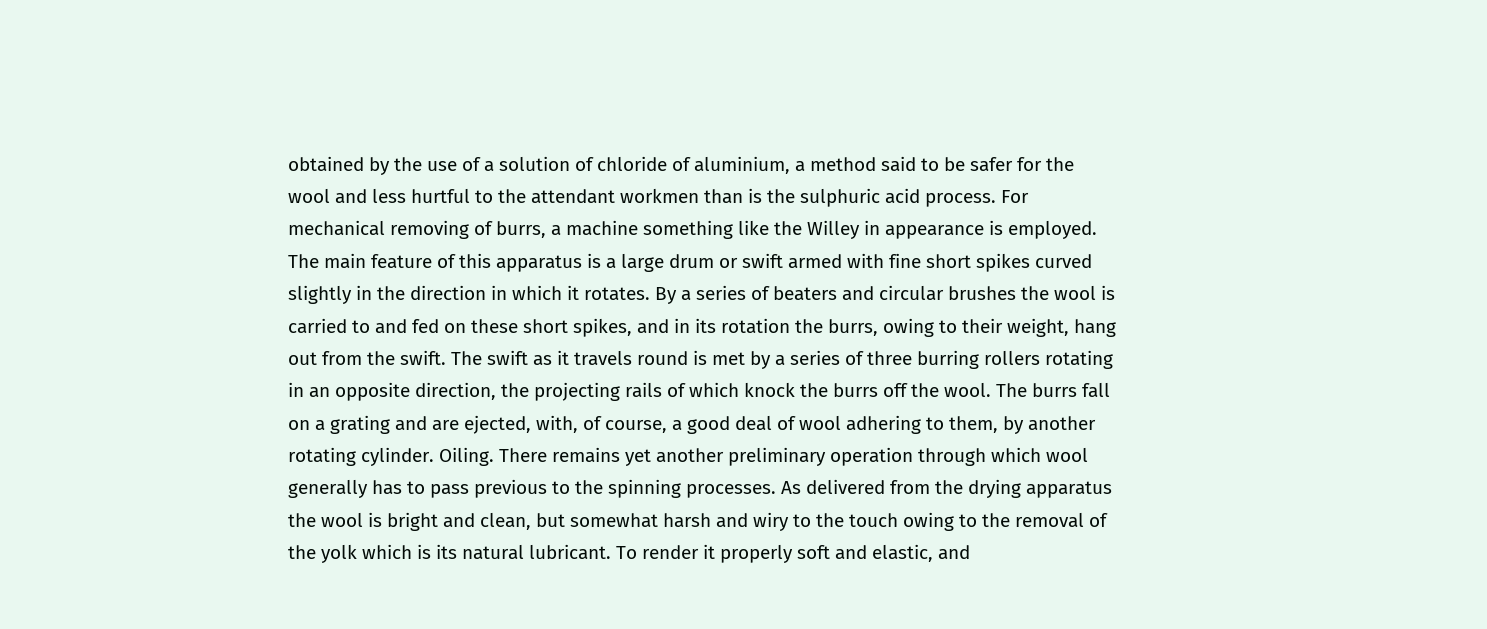obtained by the use of a solution of chloride of aluminium, a method said to be safer for the wool and less hurtful to the attendant workmen than is the sulphuric acid process. For mechanical removing of burrs, a machine something like the Willey in appearance is employed. The main feature of this apparatus is a large drum or swift armed with fine short spikes curved slightly in the direction in which it rotates. By a series of beaters and circular brushes the wool is carried to and fed on these short spikes, and in its rotation the burrs, owing to their weight, hang out from the swift. The swift as it travels round is met by a series of three burring rollers rotating in an opposite direction, the projecting rails of which knock the burrs off the wool. The burrs fall on a grating and are ejected, with, of course, a good deal of wool adhering to them, by another rotating cylinder. Oiling. There remains yet another preliminary operation through which wool generally has to pass previous to the spinning processes. As delivered from the drying apparatus the wool is bright and clean, but somewhat harsh and wiry to the touch owing to the removal of the yolk which is its natural lubricant. To render it properly soft and elastic, and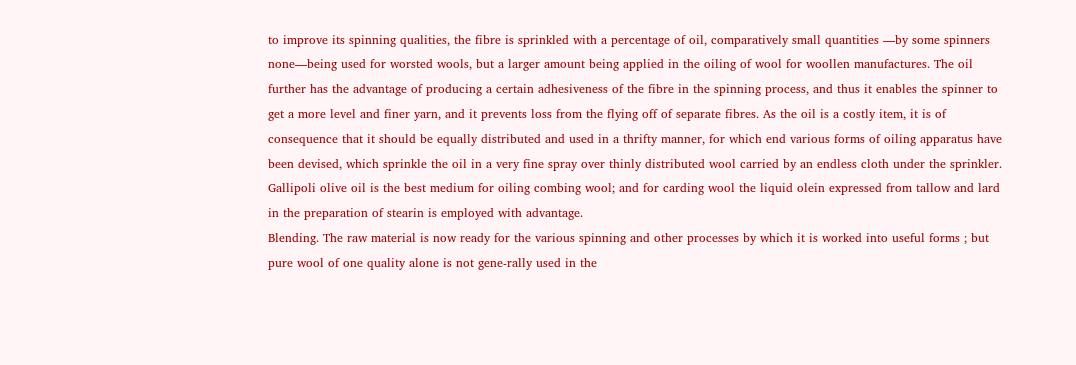to improve its spinning qualities, the fibre is sprinkled with a percentage of oil, comparatively small quantities —by some spinners none—being used for worsted wools, but a larger amount being applied in the oiling of wool for woollen manufactures. The oil further has the advantage of producing a certain adhesiveness of the fibre in the spinning process, and thus it enables the spinner to get a more level and finer yarn, and it prevents loss from the flying off of separate fibres. As the oil is a costly item, it is of consequence that it should be equally distributed and used in a thrifty manner, for which end various forms of oiling apparatus have been devised, which sprinkle the oil in a very fine spray over thinly distributed wool carried by an endless cloth under the sprinkler. Gallipoli olive oil is the best medium for oiling combing wool; and for carding wool the liquid olein expressed from tallow and lard in the preparation of stearin is employed with advantage.
Blending. The raw material is now ready for the various spinning and other processes by which it is worked into useful forms ; but pure wool of one quality alone is not gene-rally used in the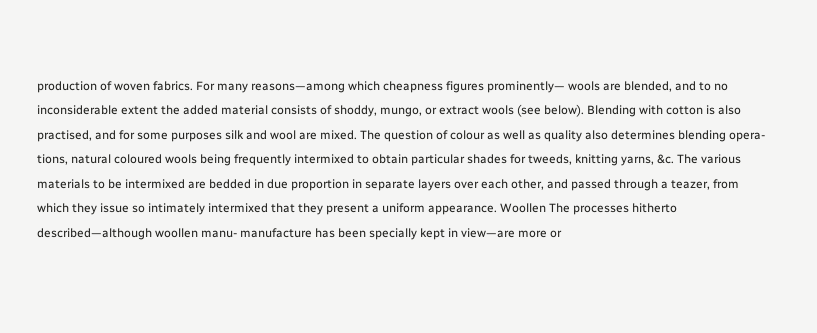production of woven fabrics. For many reasons—among which cheapness figures prominently— wools are blended, and to no inconsiderable extent the added material consists of shoddy, mungo, or extract wools (see below). Blending with cotton is also practised, and for some purposes silk and wool are mixed. The question of colour as well as quality also determines blending opera-tions, natural coloured wools being frequently intermixed to obtain particular shades for tweeds, knitting yarns, &c. The various materials to be intermixed are bedded in due proportion in separate layers over each other, and passed through a teazer, from which they issue so intimately intermixed that they present a uniform appearance. Woollen The processes hitherto described—although woollen manu- manufacture has been specially kept in view—are more or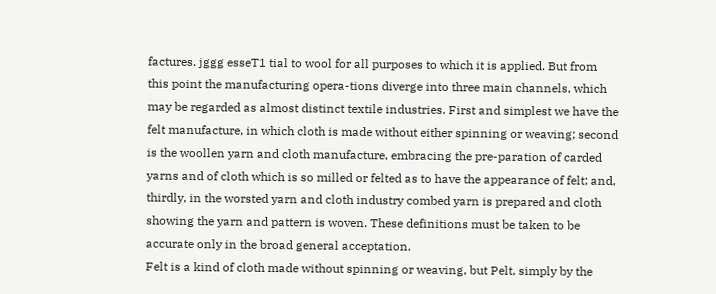factures. jggg esseT1 tial to wool for all purposes to which it is applied. But from this point the manufacturing opera-tions diverge into three main channels, which may be regarded as almost distinct textile industries. First and simplest we have the felt manufacture, in which cloth is made without either spinning or weaving; second is the woollen yarn and cloth manufacture, embracing the pre-paration of carded yarns and of cloth which is so milled or felted as to have the appearance of felt; and, thirdly, in the worsted yarn and cloth industry combed yarn is prepared and cloth showing the yarn and pattern is woven. These definitions must be taken to be accurate only in the broad general acceptation.
Felt is a kind of cloth made without spinning or weaving, but Pelt, simply by the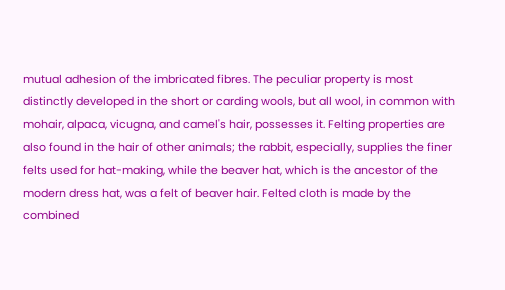mutual adhesion of the imbricated fibres. The peculiar property is most distinctly developed in the short or carding wools, but all wool, in common with mohair, alpaca, vicugna, and camel's hair, possesses it. Felting properties are also found in the hair of other animals; the rabbit, especially, supplies the finer felts used for hat-making, while the beaver hat, which is the ancestor of the modern dress hat, was a felt of beaver hair. Felted cloth is made by the combined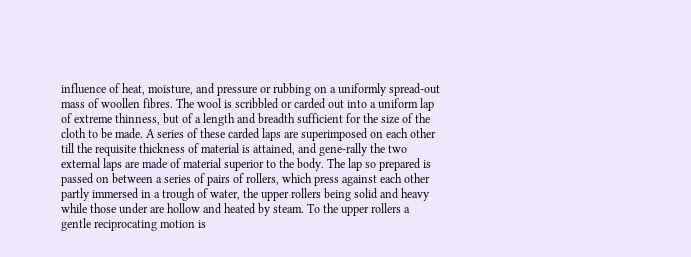influence of heat, moisture, and pressure or rubbing on a uniformly spread-out mass of woollen fibres. The wool is scribbled or carded out into a uniform lap of extreme thinness, but of a length and breadth sufficient for the size of the cloth to be made. A series of these carded laps are superimposed on each other till the requisite thickness of material is attained, and gene-rally the two external laps are made of material superior to the body. The lap so prepared is passed on between a series of pairs of rollers, which press against each other partly immersed in a trough of water, the upper rollers being solid and heavy while those under are hollow and heated by steam. To the upper rollers a gentle reciprocating motion is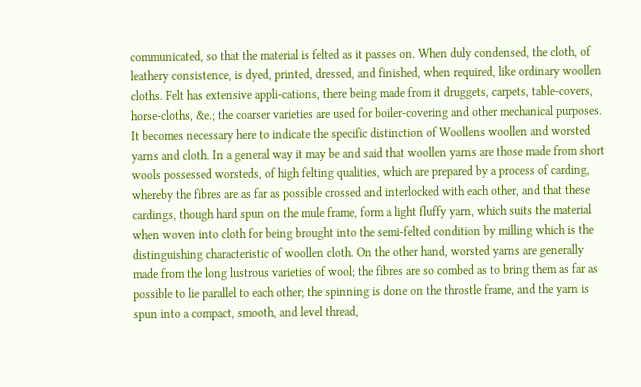communicated, so that the material is felted as it passes on. When duly condensed, the cloth, of leathery consistence, is dyed, printed, dressed, and finished, when required, like ordinary woollen cloths. Felt has extensive appli-cations, there being made from it druggets, carpets, table-covers, horse-cloths, &e.; the coarser varieties are used for boiler-covering and other mechanical purposes.
It becomes necessary here to indicate the specific distinction of Woollens woollen and worsted yarns and cloth. In a general way it may be and said that woollen yarns are those made from short wools possessed worsteds, of high felting qualities, which are prepared by a process of carding, whereby the fibres are as far as possible crossed and interlocked with each other, and that these cardings, though hard spun on the mule frame, form a light fluffy yarn, which suits the material when woven into cloth for being brought into the semi-felted condition by milling which is the distinguishing characteristic of woollen cloth. On the other hand, worsted yarns are generally made from the long lustrous varieties of wool; the fibres are so combed as to bring them as far as possible to lie parallel to each other; the spinning is done on the throstle frame, and the yarn is spun into a compact, smooth, and level thread,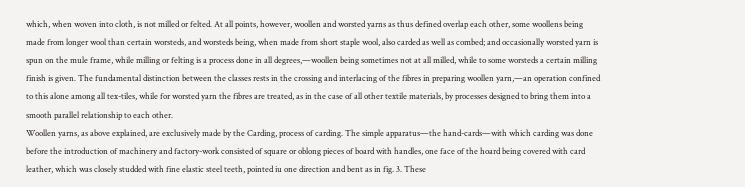which, when woven into cloth, is not milled or felted. At all points, however, woollen and worsted yarns as thus defined overlap each other, some woollens being made from longer wool than certain worsteds, and worsteds being, when made from short staple wool, also carded as well as combed; and occasionally worsted yarn is spun on the mule frame, while milling or felting is a process done in all degrees,—woollen being sometimes not at all milled, while to some worsteds a certain milling finish is given. The fundamental distinction between the classes rests in the crossing and interlacing of the fibres in preparing woollen yarn,—an operation confined to this alone among all tex-tiles, while for worsted yarn the fibres are treated, as in the case of all other textile materials, by processes designed to bring them into a smooth parallel relationship to each other.
Woollen yarns, as above explained, are exclusively made by the Carding, process of carding. The simple apparatus—the hand-cards—with which carding was done before the introduction of machinery and factory-work consisted of square or oblong pieces of board with handles, one face of the hoard being covered with card leather, which was closely studded with fine elastic steel teeth, pointed iu one direction and bent as in fig. 3. These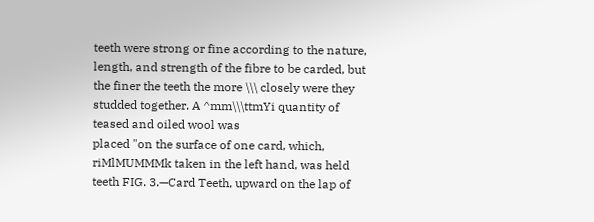teeth were strong or fine according to the nature, length, and strength of the fibre to be carded, but the finer the teeth the more \\\ closely were they studded together. A ^mm\\\ttmYi quantity of teased and oiled wool was
placed "on the surface of one card, which, riMlMUMMMk taken in the left hand, was held teeth FIG. 3.—Card Teeth, upward on the lap of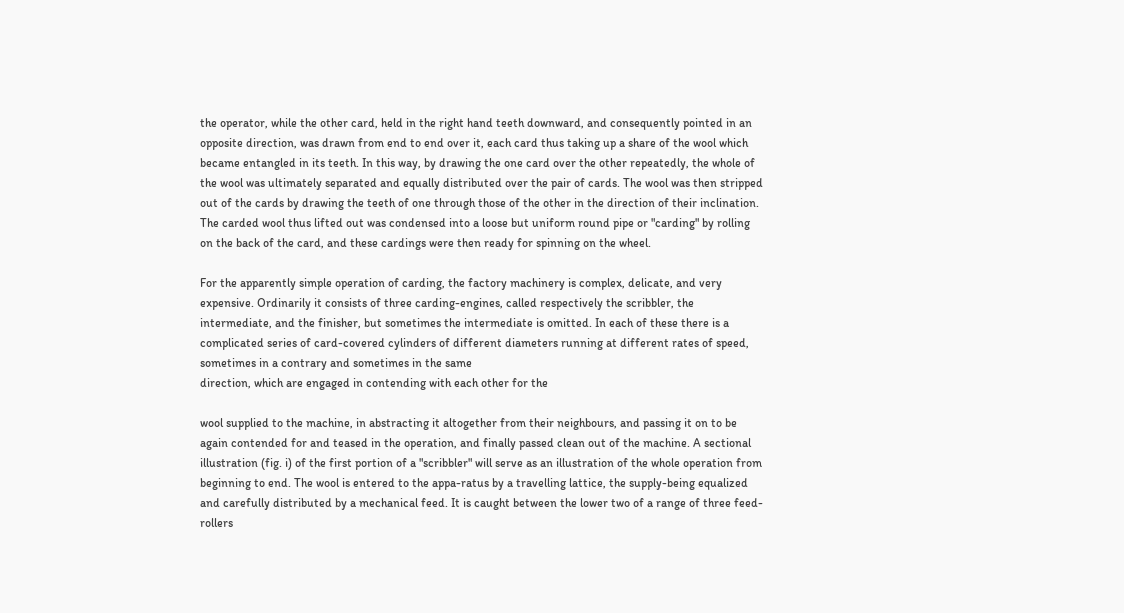the operator, while the other card, held in the right hand teeth downward, and consequently pointed in an opposite direction, was drawn from end to end over it, each card thus taking up a share of the wool which became entangled in its teeth. In this way, by drawing the one card over the other repeatedly, the whole of the wool was ultimately separated and equally distributed over the pair of cards. The wool was then stripped out of the cards by drawing the teeth of one through those of the other in the direction of their inclination. The carded wool thus lifted out was condensed into a loose but uniform round pipe or "carding" by rolling on the back of the card, and these cardings were then ready for spinning on the wheel.

For the apparently simple operation of carding, the factory machinery is complex, delicate, and very expensive. Ordinarily it consists of three carding-engines, called respectively the scribbler, the intermediate, and the finisher, but sometimes the intermediate is omitted. In each of these there is a complicated series of card-covered cylinders of different diameters running at different rates of speed, sometimes in a contrary and sometimes in the same
direction, which are engaged in contending with each other for the

wool supplied to the machine, in abstracting it altogether from their neighbours, and passing it on to be again contended for and teased in the operation, and finally passed clean out of the machine. A sectional illustration (fig. i) of the first portion of a "scribbler" will serve as an illustration of the whole operation from beginning to end. The wool is entered to the appa-ratus by a travelling lattice, the supply-being equalized and carefully distributed by a mechanical feed. It is caught between the lower two of a range of three feed-rollers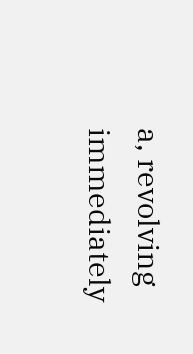a, revolving immediately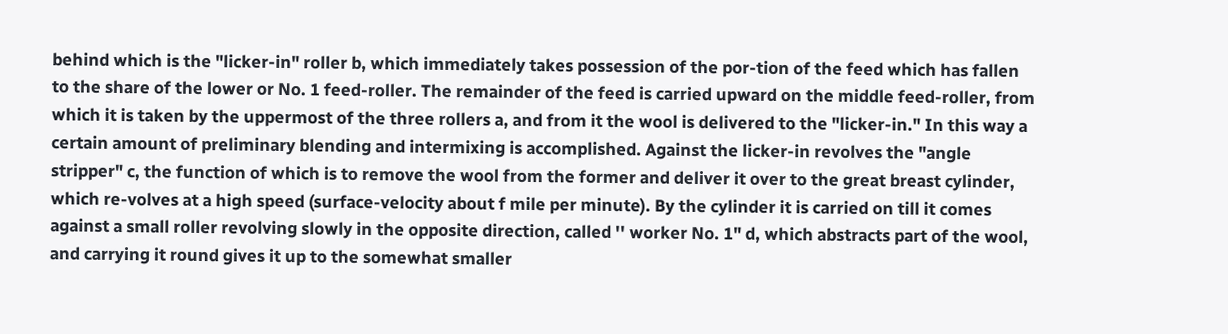behind which is the "licker-in" roller b, which immediately takes possession of the por-tion of the feed which has fallen to the share of the lower or No. 1 feed-roller. The remainder of the feed is carried upward on the middle feed-roller, from which it is taken by the uppermost of the three rollers a, and from it the wool is delivered to the "licker-in." In this way a certain amount of preliminary blending and intermixing is accomplished. Against the licker-in revolves the "angle stripper" c, the function of which is to remove the wool from the former and deliver it over to the great breast cylinder, which re-volves at a high speed (surface-velocity about f mile per minute). By the cylinder it is carried on till it comes against a small roller revolving slowly in the opposite direction, called '' worker No. 1" d, which abstracts part of the wool, and carrying it round gives it up to the somewhat smaller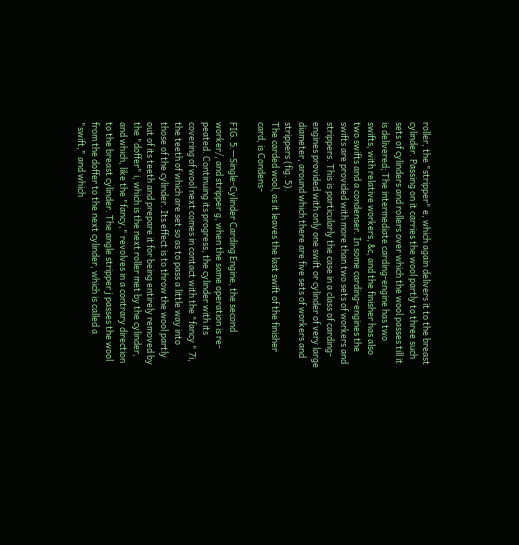roller, the "stripper" e, which again delivers it to the breast cylinder. Passing on it carries the wool partly to three such sets of cylinders and rollers over which the wool passes till it is delivered; The intermediate carding-engine has two swifts, with relative workers, &c, and the finisher has also two swifts and a condenser. In some carding-engines the swifts are provided with more than two sets of workers and strippers. This is particularly the case in a class of carding-engines provided with only one swift or cylinder of very large diameter, around which there are five sets of workers and strippers (fig. 5).
The carded wool, as it leaves the last swift of the finisher card, is Condens-

FIG. 5.—Single-Cylinder Carding Engine, the second worker/, and stripper g, when the same operation is re-peated. Continuing its progress, the cylinder with its covering of wool next comes in contact with the "fancy " 7i, the teeth of which are set so as to pass a little way into those of the cylinder. Its effect is to throw the wool partly out of its teeth and prepare it for being entirely removed by the "doffer" i, which is the next roller met by the cylinder, and which, like the "fancy," revolves in a contrary direction to the breast cylinder. The angle stripper j passes the wool from the doffer to the next cylinder, which is called a "swift," and which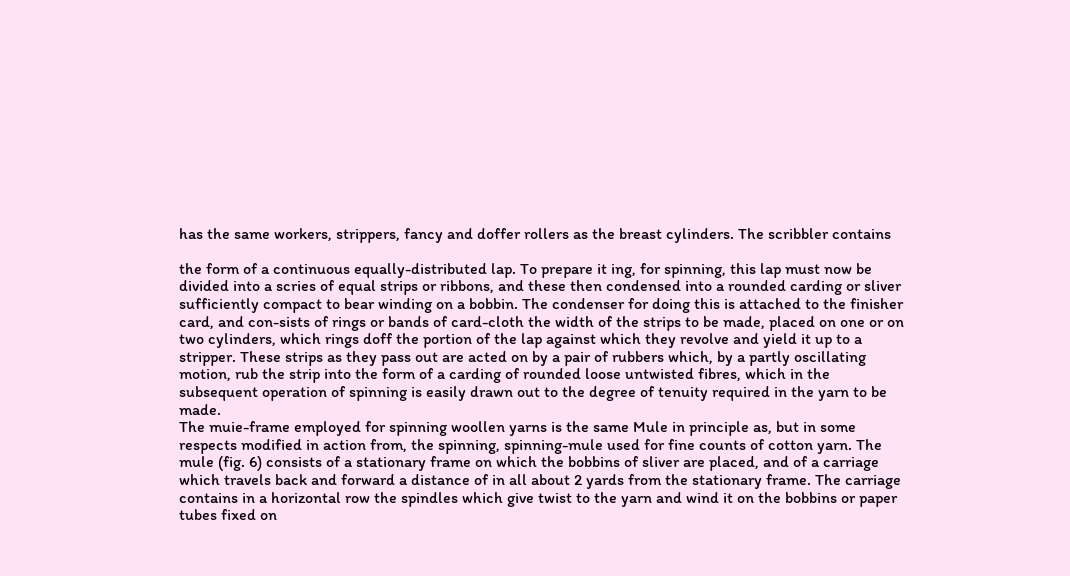has the same workers, strippers, fancy and doffer rollers as the breast cylinders. The scribbler contains

the form of a continuous equally-distributed lap. To prepare it ing, for spinning, this lap must now be divided into a scries of equal strips or ribbons, and these then condensed into a rounded carding or sliver sufficiently compact to bear winding on a bobbin. The condenser for doing this is attached to the finisher card, and con-sists of rings or bands of card-cloth the width of the strips to be made, placed on one or on two cylinders, which rings doff the portion of the lap against which they revolve and yield it up to a stripper. These strips as they pass out are acted on by a pair of rubbers which, by a partly oscillating motion, rub the strip into the form of a carding of rounded loose untwisted fibres, which in the subsequent operation of spinning is easily drawn out to the degree of tenuity required in the yarn to be made.
The muie-frame employed for spinning woollen yarns is the same Mule in principle as, but in some respects modified in action from, the spinning, spinning-mule used for fine counts of cotton yarn. The mule (fig. 6) consists of a stationary frame on which the bobbins of sliver are placed, and of a carriage which travels back and forward a distance of in all about 2 yards from the stationary frame. The carriage contains in a horizontal row the spindles which give twist to the yarn and wind it on the bobbins or paper tubes fixed on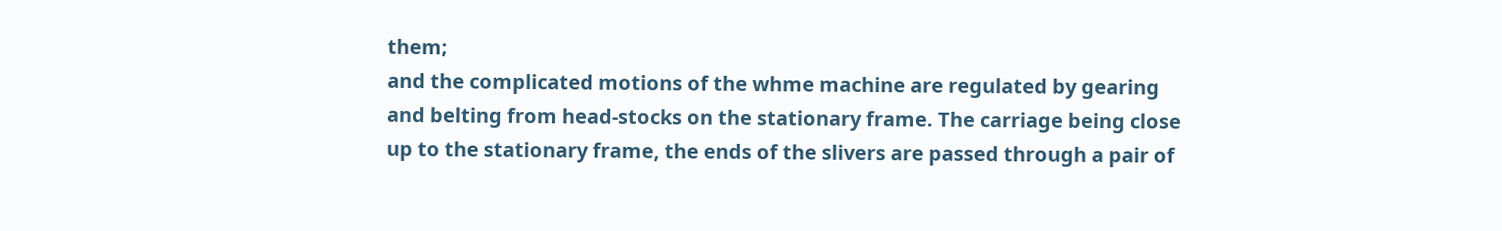them;
and the complicated motions of the whme machine are regulated by gearing and belting from head-stocks on the stationary frame. The carriage being close up to the stationary frame, the ends of the slivers are passed through a pair of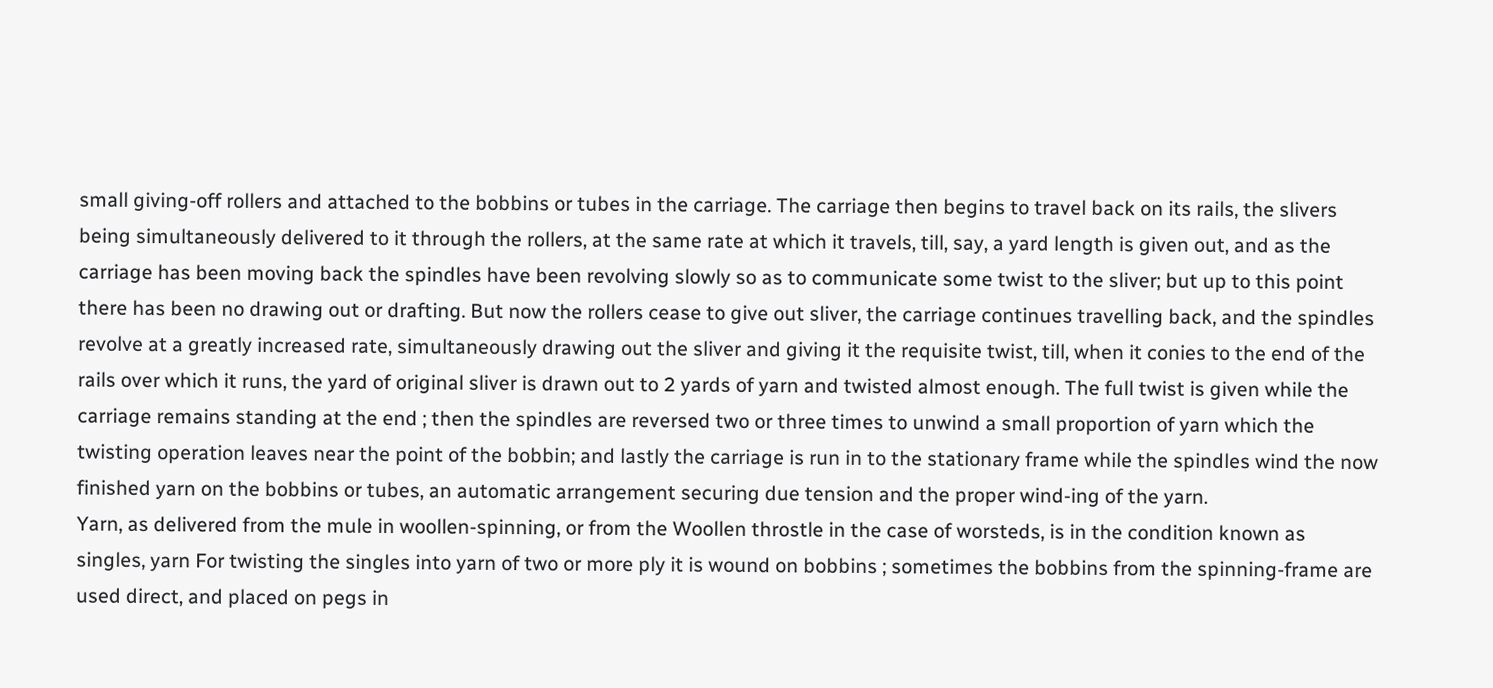small giving-off rollers and attached to the bobbins or tubes in the carriage. The carriage then begins to travel back on its rails, the slivers being simultaneously delivered to it through the rollers, at the same rate at which it travels, till, say, a yard length is given out, and as the carriage has been moving back the spindles have been revolving slowly so as to communicate some twist to the sliver; but up to this point there has been no drawing out or drafting. But now the rollers cease to give out sliver, the carriage continues travelling back, and the spindles revolve at a greatly increased rate, simultaneously drawing out the sliver and giving it the requisite twist, till, when it conies to the end of the rails over which it runs, the yard of original sliver is drawn out to 2 yards of yarn and twisted almost enough. The full twist is given while the carriage remains standing at the end ; then the spindles are reversed two or three times to unwind a small proportion of yarn which the twisting operation leaves near the point of the bobbin; and lastly the carriage is run in to the stationary frame while the spindles wind the now finished yarn on the bobbins or tubes, an automatic arrangement securing due tension and the proper wind-ing of the yarn.
Yarn, as delivered from the mule in woollen-spinning, or from the Woollen throstle in the case of worsteds, is in the condition known as singles, yarn For twisting the singles into yarn of two or more ply it is wound on bobbins ; sometimes the bobbins from the spinning-frame are used direct, and placed on pegs in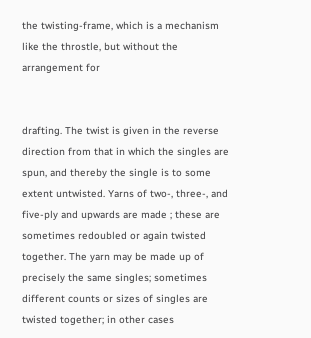the twisting-frame, which is a mechanism like the throstle, but without the arrangement for


drafting. The twist is given in the reverse direction from that in which the singles are spun, and thereby the single is to some extent untwisted. Yarns of two-, three-, and five-ply and upwards are made ; these are sometimes redoubled or again twisted together. The yarn may be made up of precisely the same singles; sometimes different counts or sizes of singles are twisted together; in other cases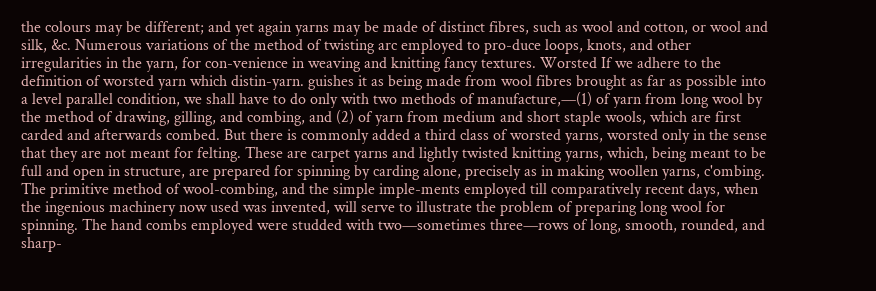the colours may be different; and yet again yarns may be made of distinct fibres, such as wool and cotton, or wool and silk, &c. Numerous variations of the method of twisting arc employed to pro-duce loops, knots, and other irregularities in the yarn, for con-venience in weaving and knitting fancy textures. Worsted If we adhere to the definition of worsted yarn which distin-yarn. guishes it as being made from wool fibres brought as far as possible into a level parallel condition, we shall have to do only with two methods of manufacture,—(1) of yarn from long wool by the method of drawing, gilling, and combing, and (2) of yarn from medium and short staple wools, which are first carded and afterwards combed. But there is commonly added a third class of worsted yarns, worsted only in the sense that they are not meant for felting. These are carpet yarns and lightly twisted knitting yarns, which, being meant to be full and open in structure, are prepared for spinning by carding alone, precisely as in making woollen yarns, c'ombing. The primitive method of wool-combing, and the simple imple-ments employed till comparatively recent days, when the ingenious machinery now used was invented, will serve to illustrate the problem of preparing long wool for spinning. The hand combs employed were studded with two—sometimes three—rows of long, smooth, rounded, and sharp-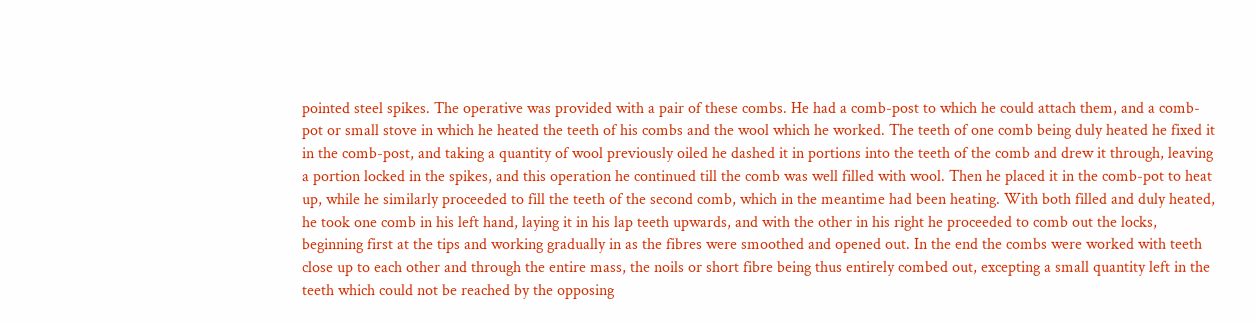pointed steel spikes. The operative was provided with a pair of these combs. He had a comb-post to which he could attach them, and a comb-pot or small stove in which he heated the teeth of his combs and the wool which he worked. The teeth of one comb being duly heated he fixed it in the comb-post, and taking a quantity of wool previously oiled he dashed it in portions into the teeth of the comb and drew it through, leaving a portion locked in the spikes, and this operation he continued till the comb was well filled with wool. Then he placed it in the comb-pot to heat up, while he similarly proceeded to fill the teeth of the second comb, which in the meantime had been heating. With both filled and duly heated, he took one comb in his left hand, laying it in his lap teeth upwards, and with the other in his right he proceeded to comb out the locks, beginning first at the tips and working gradually in as the fibres were smoothed and opened out. In the end the combs were worked with teeth close up to each other and through the entire mass, the noils or short fibre being thus entirely combed out, excepting a small quantity left in the teeth which could not be reached by the opposing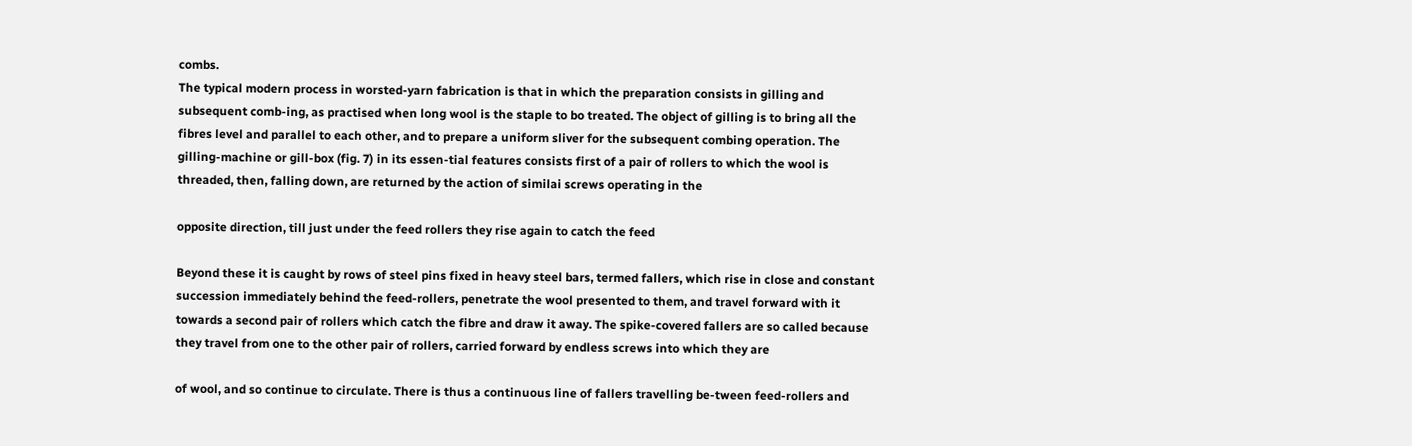combs.
The typical modern process in worsted-yarn fabrication is that in which the preparation consists in gilling and subsequent comb-ing, as practised when long wool is the staple to bo treated. The object of gilling is to bring all the fibres level and parallel to each other, and to prepare a uniform sliver for the subsequent combing operation. The gilling-machine or gill-box (fig. 7) in its essen-tial features consists first of a pair of rollers to which the wool is threaded, then, falling down, are returned by the action of similai screws operating in the

opposite direction, till just under the feed rollers they rise again to catch the feed

Beyond these it is caught by rows of steel pins fixed in heavy steel bars, termed fallers, which rise in close and constant succession immediately behind the feed-rollers, penetrate the wool presented to them, and travel forward with it towards a second pair of rollers which catch the fibre and draw it away. The spike-covered fallers are so called because they travel from one to the other pair of rollers, carried forward by endless screws into which they are

of wool, and so continue to circulate. There is thus a continuous line of fallers travelling be-tween feed-rollers and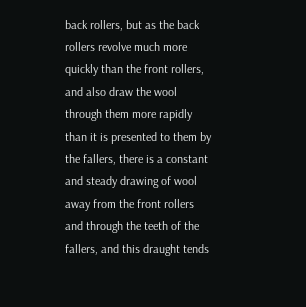back rollers, but as the back rollers revolve much more quickly than the front rollers, and also draw the wool through them more rapidly than it is presented to them by the fallers, there is a constant and steady drawing of wool away from the front rollers and through the teeth of the fallers, and this draught tends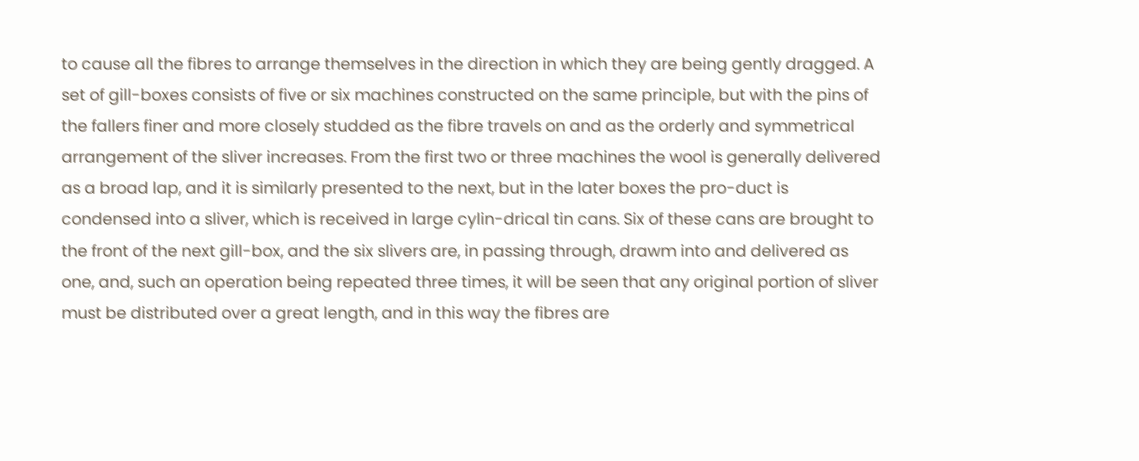to cause all the fibres to arrange themselves in the direction in which they are being gently dragged. A set of gill-boxes consists of five or six machines constructed on the same principle, but with the pins of the fallers finer and more closely studded as the fibre travels on and as the orderly and symmetrical arrangement of the sliver increases. From the first two or three machines the wool is generally delivered as a broad lap, and it is similarly presented to the next, but in the later boxes the pro-duct is condensed into a sliver, which is received in large cylin-drical tin cans. Six of these cans are brought to the front of the next gill-box, and the six slivers are, in passing through, drawm into and delivered as one, and, such an operation being repeated three times, it will be seen that any original portion of sliver must be distributed over a great length, and in this way the fibres are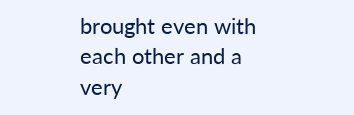brought even with each other and a very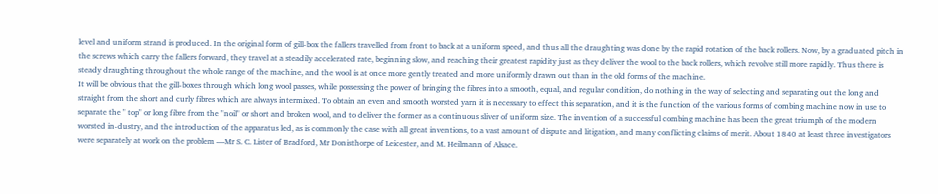level and uniform strand is produced. In the original form of gill-box the fallers travelled from front to back at a uniform speed, and thus all the draughting was done by the rapid rotation of the back rollers. Now, by a graduated pitch in the screws which carry the fallers forward, they travel at a steadily accelerated rate, beginning slow, and reaching their greatest rapidity just as they deliver the wool to the back rollers, which revolve still more rapidly. Thus there is steady draughting throughout the whole range of the machine, and the wool is at once more gently treated and more uniformly drawn out than in the old forms of the machine.
It will be obvious that the gill-boxes through which long wool passes, while possessing the power of bringing the fibres into a smooth, equal, and regular condition, do nothing in the way of selecting and separating out the long and straight from the short and curly fibres which are always intermixed. To obtain an even and smooth worsted yarn it is necessary to effect this separation, and it is the function of the various forms of combing machine now in use to separate the " top" or long fibre from the "noil" or short and broken wool, and to deliver the former as a continuous sliver of uniform size. The invention of a successful combing machine has been the great triumph of the modern worsted in-dustry, and the introduction of the apparatus led, as is commonly the case with all great inventions, to a vast amount of dispute and litigation, and many conflicting claims of merit. About 1840 at least three investigators were separately at work on the problem —Mr S. C. Lister of Bradford, Mr Donisthorpe of Leicester, and M. Heilmann of Alsace.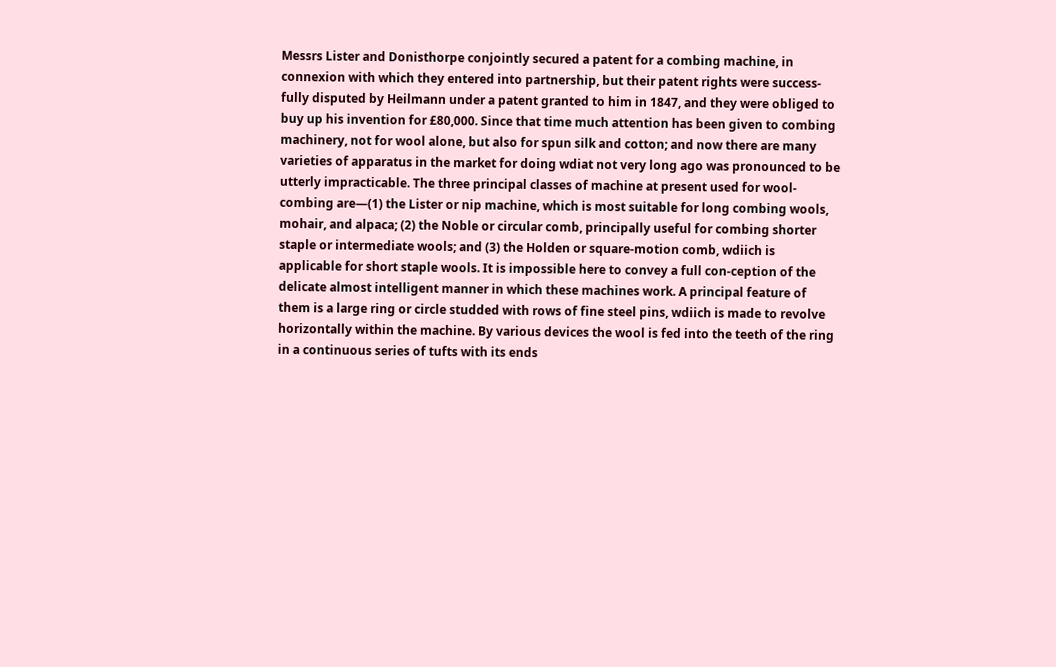Messrs Lister and Donisthorpe conjointly secured a patent for a combing machine, in connexion with which they entered into partnership, but their patent rights were success-fully disputed by Heilmann under a patent granted to him in 1847, and they were obliged to buy up his invention for £80,000. Since that time much attention has been given to combing machinery, not for wool alone, but also for spun silk and cotton; and now there are many varieties of apparatus in the market for doing wdiat not very long ago was pronounced to be utterly impracticable. The three principal classes of machine at present used for wool-combing are—(1) the Lister or nip machine, which is most suitable for long combing wools, mohair, and alpaca; (2) the Noble or circular comb, principally useful for combing shorter staple or intermediate wools; and (3) the Holden or square-motion comb, wdiich is applicable for short staple wools. It is impossible here to convey a full con-ception of the delicate almost intelligent manner in which these machines work. A principal feature of them is a large ring or circle studded with rows of fine steel pins, wdiich is made to revolve horizontally within the machine. By various devices the wool is fed into the teeth of the ring in a continuous series of tufts with its ends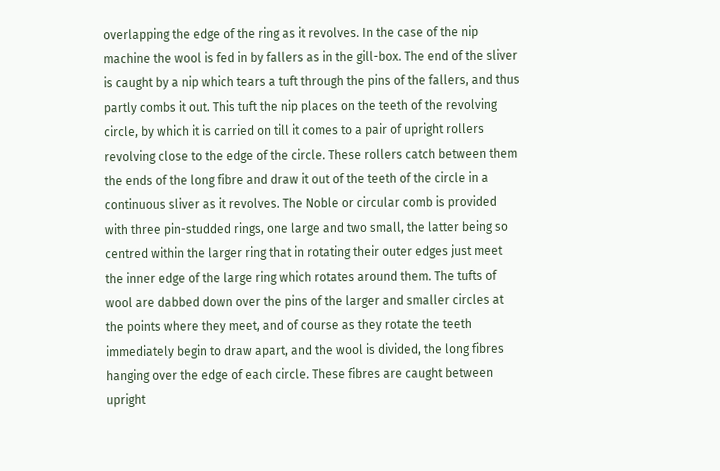overlapping the edge of the ring as it revolves. In the case of the nip machine the wool is fed in by fallers as in the gill-box. The end of the sliver is caught by a nip which tears a tuft through the pins of the fallers, and thus partly combs it out. This tuft the nip places on the teeth of the revolving circle, by which it is carried on till it comes to a pair of upright rollers revolving close to the edge of the circle. These rollers catch between them the ends of the long fibre and draw it out of the teeth of the circle in a continuous sliver as it revolves. The Noble or circular comb is provided with three pin-studded rings, one large and two small, the latter being so centred within the larger ring that in rotating their outer edges just meet the inner edge of the large ring which rotates around them. The tufts of wool are dabbed down over the pins of the larger and smaller circles at the points where they meet, and of course as they rotate the teeth immediately begin to draw apart, and the wool is divided, the long fibres hanging over the edge of each circle. These fibres are caught between upright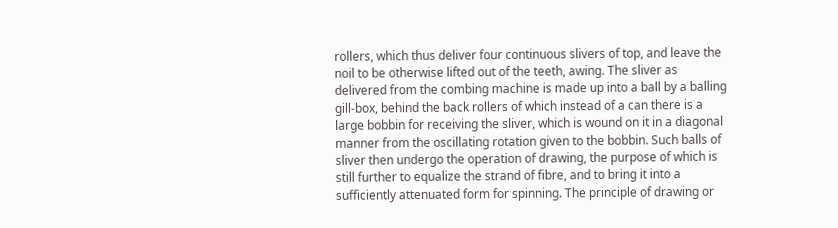rollers, which thus deliver four continuous slivers of top, and leave the noil to be otherwise lifted out of the teeth, awing. The sliver as delivered from the combing machine is made up into a ball by a balling gill-box, behind the back rollers of which instead of a can there is a large bobbin for receiving the sliver, which is wound on it in a diagonal manner from the oscillating rotation given to the bobbin. Such balls of sliver then undergo the operation of drawing, the purpose of which is still further to equalize the strand of fibre, and to bring it into a sufficiently attenuated form for spinning. The principle of drawing or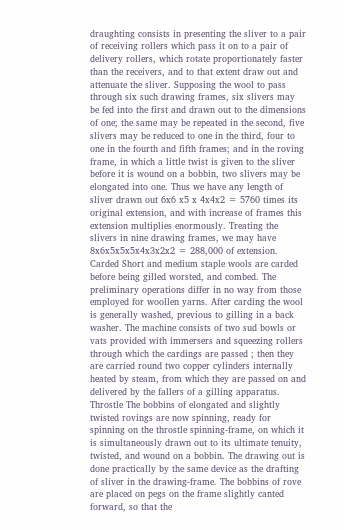draughting consists in presenting the sliver to a pair of receiving rollers which pass it on to a pair of delivery rollers, which rotate proportionately faster than the receivers, and to that extent draw out and attenuate the sliver. Supposing the wool to pass through six such drawing frames, six slivers may be fed into the first and drawn out to the dimensions of one; the same may be repeated in the second, five slivers may be reduced to one in the third, four to one in the fourth and fifth frames; and in the roving frame, in which a little twist is given to the sliver before it is wound on a bobbin, two slivers may be elongated into one. Thus we have any length of sliver drawn out 6x6 x5 x 4x4x2 = 5760 times its original extension, and with increase of frames this extension multiplies enormously. Treating the slivers in nine drawing frames, we may have 8x6x5x5x5x4x3x2x2 = 288,000 of extension. Carded Short and medium staple wools are carded before being gilled worsted, and combed. The preliminary operations differ in no way from those employed for woollen yarns. After carding the wool is generally washed, previous to gilling in a back washer. The machine consists of two sud bowls or vats provided with immersers and squeezing rollers through which the cardings are passed ; then they are carried round two copper cylinders internally heated by steam, from which they are passed on and delivered by the fallers of a gilling apparatus. Throstle The bobbins of elongated and slightly twisted rovings are now spinning, ready for spinning on the throstle spinning-frame, on which it is simultaneously drawn out to its ultimate tenuity, twisted, and wound on a bobbin. The drawing out is done practically by the same device as the drafting of sliver in the drawing-frame. The bobbins of rove are placed on pegs on the frame slightly canted forward, so that the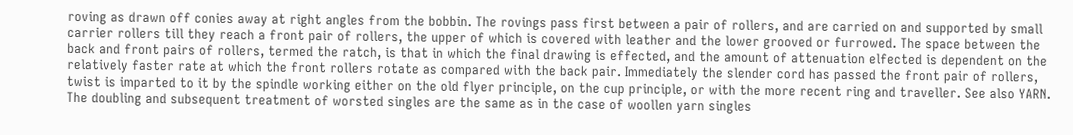roving as drawn off conies away at right angles from the bobbin. The rovings pass first between a pair of rollers, and are carried on and supported by small carrier rollers till they reach a front pair of rollers, the upper of which is covered with leather and the lower grooved or furrowed. The space between the back and front pairs of rollers, termed the ratch, is that in which the final drawing is effected, and the amount of attenuation elfected is dependent on the relatively faster rate at which the front rollers rotate as compared with the back pair. Immediately the slender cord has passed the front pair of rollers, twist is imparted to it by the spindle working either on the old flyer principle, on the cup principle, or with the more recent ring and traveller. See also YARN. The doubling and subsequent treatment of worsted singles are the same as in the case of woollen yarn singles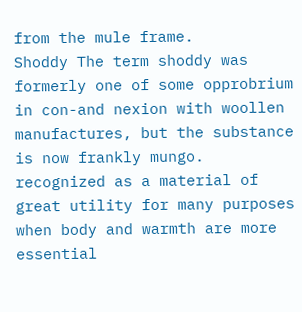from the mule frame.
Shoddy The term shoddy was formerly one of some opprobrium in con-and nexion with woollen manufactures, but the substance is now frankly mungo. recognized as a material of great utility for many purposes when body and warmth are more essential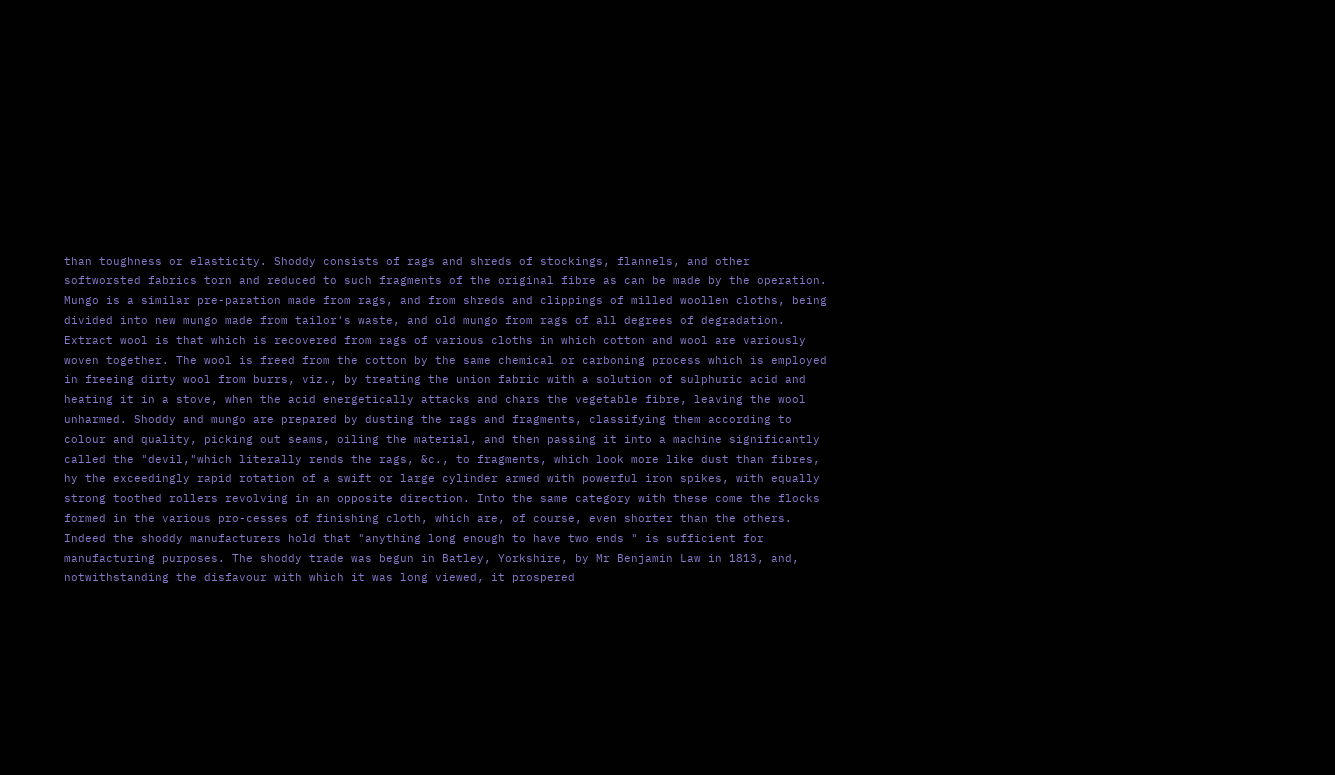than toughness or elasticity. Shoddy consists of rags and shreds of stockings, flannels, and other softworsted fabrics torn and reduced to such fragments of the original fibre as can be made by the operation. Mungo is a similar pre-paration made from rags, and from shreds and clippings of milled woollen cloths, being divided into new mungo made from tailor's waste, and old mungo from rags of all degrees of degradation. Extract wool is that which is recovered from rags of various cloths in which cotton and wool are variously woven together. The wool is freed from the cotton by the same chemical or carboning process which is employed in freeing dirty wool from burrs, viz., by treating the union fabric with a solution of sulphuric acid and heating it in a stove, when the acid energetically attacks and chars the vegetable fibre, leaving the wool unharmed. Shoddy and mungo are prepared by dusting the rags and fragments, classifying them according to colour and quality, picking out seams, oiling the material, and then passing it into a machine significantly called the "devil,"which literally rends the rags, &c., to fragments, which look more like dust than fibres, hy the exceedingly rapid rotation of a swift or large cylinder armed with powerful iron spikes, with equally strong toothed rollers revolving in an opposite direction. Into the same category with these come the flocks formed in the various pro-cesses of finishing cloth, which are, of course, even shorter than the others. Indeed the shoddy manufacturers hold that "anything long enough to have two ends " is sufficient for manufacturing purposes. The shoddy trade was begun in Batley, Yorkshire, by Mr Benjamin Law in 1813, and, notwithstanding the disfavour with which it was long viewed, it prospered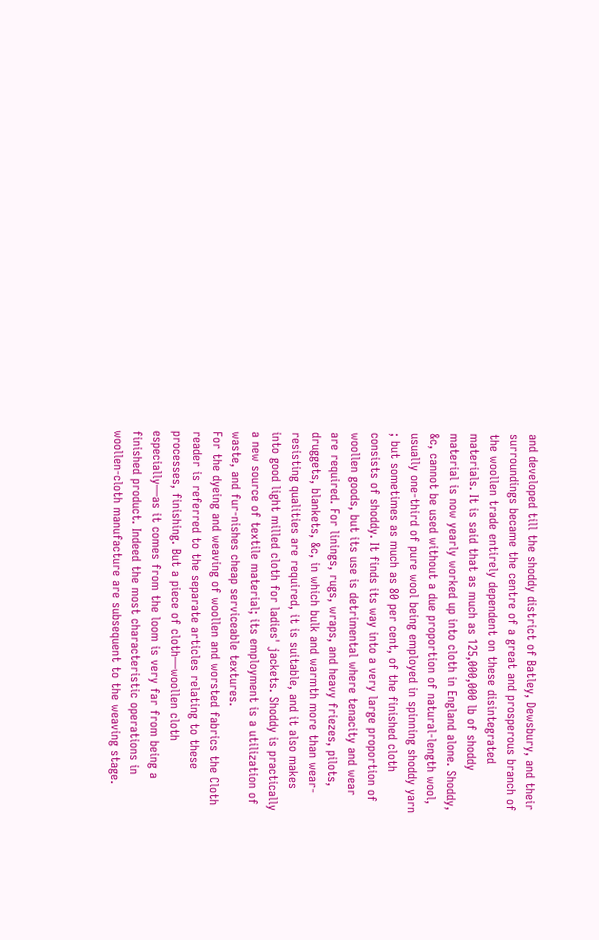and developed till the shoddy district of Batley, Dewsbury, and their surroundings became the centre of a great and prosperous branch of the woollen trade entirely dependent on these disintegrated materials. It is said that as much as 125,000,000 lb of shoddy material is now yearly worked up into cloth in England alone. Shoddy, &c, cannot be used without a due proportion of natural-length wool, usually one-third of pure wool being employed in spinning shoddy yarn ; but sometimes as much as 80 per cent, of the finished cloth consists of shoddy. It finds its way into a very large proportion of woollen goods, but its use is detrimental where tenacity and wear are required. For linings, rugs, wraps, and heavy friezes, pilots, druggets, blankets, &c, in which bulk and warmth more than wear-resisting qualities are required, it is suitable, and it also makes into good light milled cloth for ladies' jackets. Shoddy is practically a new source of textile material; its employment is a utilization of waste, and fur-nishes cheap serviceable textures.
For the dyeing and weaving of woollen and worsted fabrics the Cloth reader is referred to the separate articles relating to these processes, finishing. But a piece of cloth—woollen cloth especially—as it comes from the loom is very far from being a finished product. Indeed the most characteristic operations in woollen-cloth manufacture are subsequent to the weaving stage.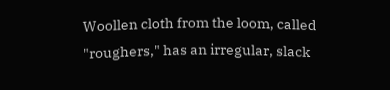Woollen cloth from the loom, called "roughers," has an irregular, slack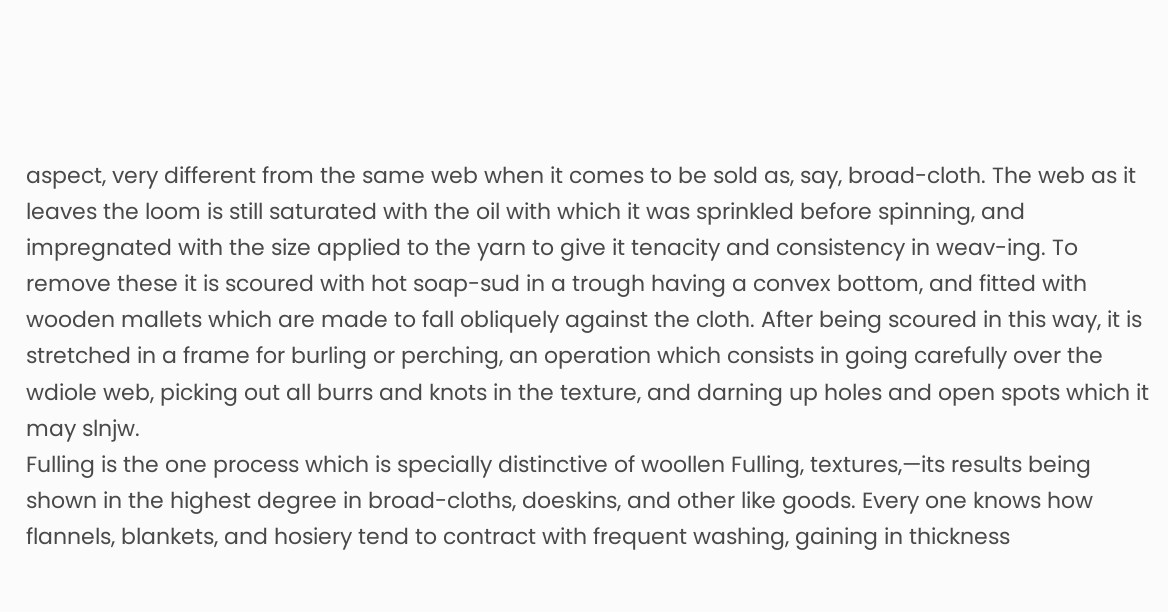aspect, very different from the same web when it comes to be sold as, say, broad-cloth. The web as it leaves the loom is still saturated with the oil with which it was sprinkled before spinning, and impregnated with the size applied to the yarn to give it tenacity and consistency in weav-ing. To remove these it is scoured with hot soap-sud in a trough having a convex bottom, and fitted with wooden mallets which are made to fall obliquely against the cloth. After being scoured in this way, it is stretched in a frame for burling or perching, an operation which consists in going carefully over the wdiole web, picking out all burrs and knots in the texture, and darning up holes and open spots which it may slnjw.
Fulling is the one process which is specially distinctive of woollen Fulling, textures,—its results being shown in the highest degree in broad-cloths, doeskins, and other like goods. Every one knows how flannels, blankets, and hosiery tend to contract with frequent washing, gaining in thickness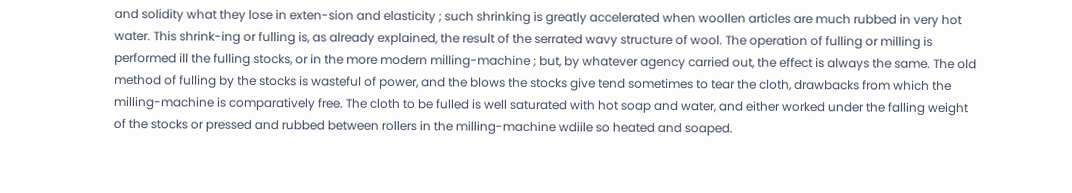and solidity what they lose in exten-sion and elasticity ; such shrinking is greatly accelerated when woollen articles are much rubbed in very hot water. This shrink-ing or fulling is, as already explained, the result of the serrated wavy structure of wool. The operation of fulling or milling is performed ill the fulling stocks, or in the more modern milling-machine ; but, by whatever agency carried out, the effect is always the same. The old method of fulling by the stocks is wasteful of power, and the blows the stocks give tend sometimes to tear the cloth, drawbacks from which the milling-machine is comparatively free. The cloth to be fulled is well saturated with hot soap and water, and either worked under the falling weight of the stocks or pressed and rubbed between rollers in the milling-machine wdiile so heated and soaped.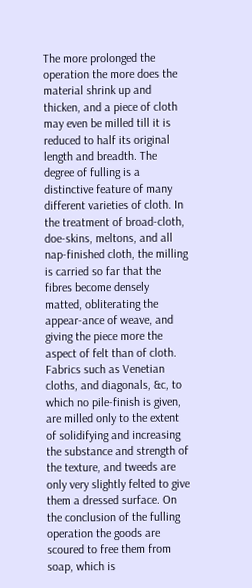The more prolonged the operation the more does the material shrink up and thicken, and a piece of cloth may even be milled till it is reduced to half its original length and breadth. The degree of fulling is a distinctive feature of many different varieties of cloth. In the treatment of broad-cloth, doe-skins, meltons, and all nap-finished cloth, the milling is carried so far that the fibres become densely matted, obliterating the appear-ance of weave, and giving the piece more the aspect of felt than of cloth. Fabrics such as Venetian cloths, and diagonals, &c, to which no pile-finish is given, are milled only to the extent of solidifying and increasing the substance and strength of the texture, and tweeds are only very slightly felted to give them a dressed surface. On the conclusion of the fulling operation the goods are scoured to free them from soap, which is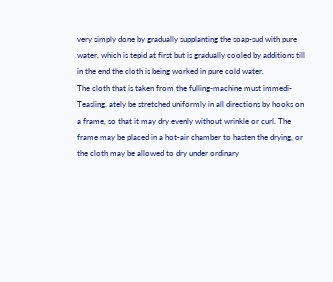very simply done by gradually supplanting the soap-sud with pure water, which is tepid at first but is gradually cooled by additions till in the end the cloth is being worked in pure cold water.
The cloth that is taken from the fulling-machine must immedi- Teasling. ately be stretched uniformly in all directions by hooks on a frame, so that it may dry evenly without wrinkle or curl. The frame may be placed in a hot-air chamber to hasten the drying, or the cloth may be allowed to dry under ordinary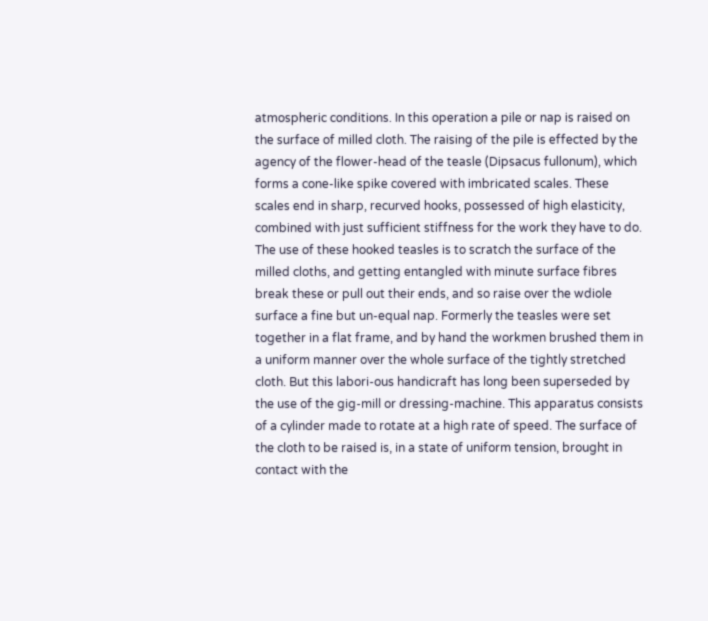atmospheric conditions. In this operation a pile or nap is raised on the surface of milled cloth. The raising of the pile is effected by the agency of the flower-head of the teasle (Dipsacus fullonum), which forms a cone-like spike covered with imbricated scales. These scales end in sharp, recurved hooks, possessed of high elasticity, combined with just sufficient stiffness for the work they have to do. The use of these hooked teasles is to scratch the surface of the milled cloths, and getting entangled with minute surface fibres break these or pull out their ends, and so raise over the wdiole surface a fine but un-equal nap. Formerly the teasles were set together in a flat frame, and by hand the workmen brushed them in a uniform manner over the whole surface of the tightly stretched cloth. But this labori-ous handicraft has long been superseded by the use of the gig-mill or dressing-machine. This apparatus consists of a cylinder made to rotate at a high rate of speed. The surface of the cloth to be raised is, in a state of uniform tension, brought in contact with the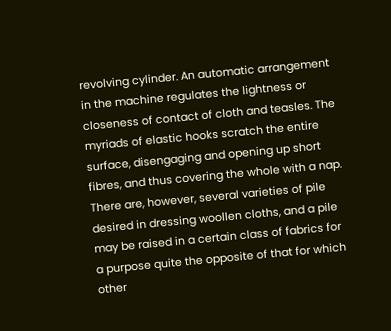revolving cylinder. An automatic arrangement in the machine regulates the lightness or closeness of contact of cloth and teasles. The myriads of elastic hooks scratch the entire surface, disengaging and opening up short fibres, and thus covering the whole with a nap. There are, however, several varieties of pile desired in dressing woollen cloths, and a pile may be raised in a certain class of fabrics for a purpose quite the opposite of that for which other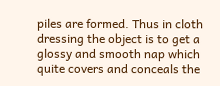piles are formed. Thus in cloth dressing the object is to get a glossy and smooth nap which quite covers and conceals the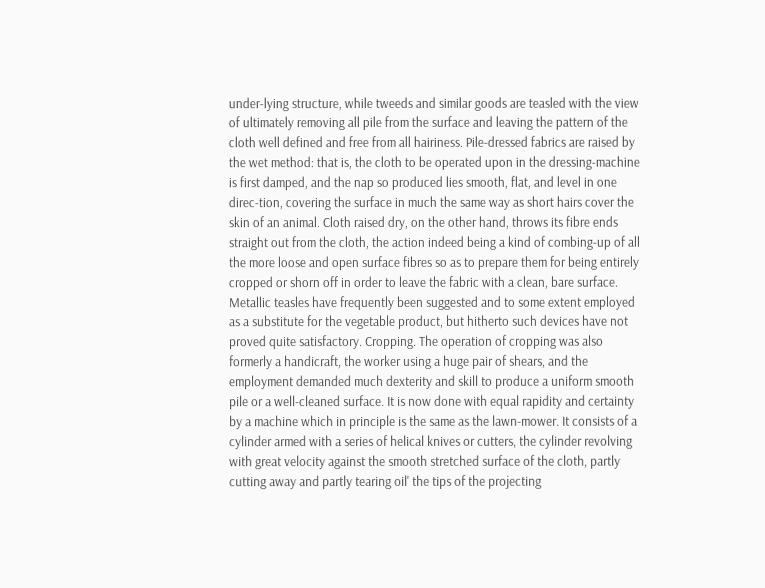under-lying structure, while tweeds and similar goods are teasled with the view of ultimately removing all pile from the surface and leaving the pattern of the cloth well defined and free from all hairiness. Pile-dressed fabrics are raised by the wet method: that is, the cloth to be operated upon in the dressing-machine is first damped, and the nap so produced lies smooth, flat, and level in one direc-tion, covering the surface in much the same way as short hairs cover the skin of an animal. Cloth raised dry, on the other hand, throws its fibre ends straight out from the cloth, the action indeed being a kind of combing-up of all the more loose and open surface fibres so as to prepare them for being entirely cropped or shorn off in order to leave the fabric with a clean, bare surface. Metallic teasles have frequently been suggested and to some extent employed as a substitute for the vegetable product, but hitherto such devices have not proved quite satisfactory. Cropping. The operation of cropping was also formerly a handicraft, the worker using a huge pair of shears, and the employment demanded much dexterity and skill to produce a uniform smooth pile or a well-cleaned surface. It is now done with equal rapidity and certainty by a machine which in principle is the same as the lawn-mower. It consists of a cylinder armed with a series of helical knives or cutters, the cylinder revolving with great velocity against the smooth stretched surface of the cloth, partly cutting away and partly tearing oil' the tips of the projecting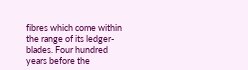fibres which come within the range of its ledger-blades. Four hundred years before the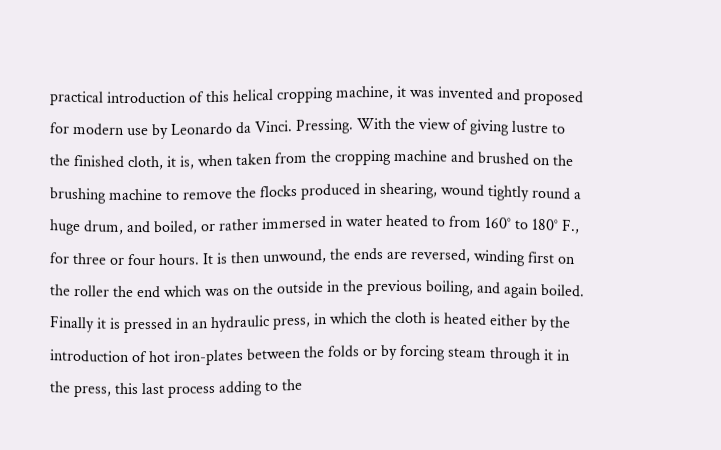practical introduction of this helical cropping machine, it was invented and proposed for modern use by Leonardo da Vinci. Pressing. With the view of giving lustre to the finished cloth, it is, when taken from the cropping machine and brushed on the brushing machine to remove the flocks produced in shearing, wound tightly round a huge drum, and boiled, or rather immersed in water heated to from 160° to 180° F., for three or four hours. It is then unwound, the ends are reversed, winding first on the roller the end which was on the outside in the previous boiling, and again boiled. Finally it is pressed in an hydraulic press, in which the cloth is heated either by the introduction of hot iron-plates between the folds or by forcing steam through it in the press, this last process adding to the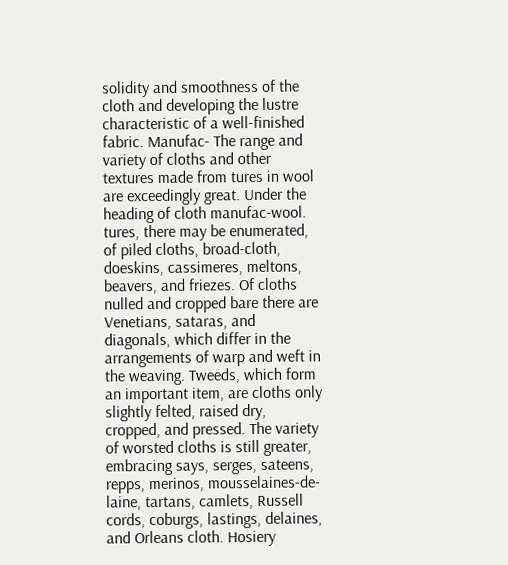solidity and smoothness of the cloth and developing the lustre characteristic of a well-finished fabric. Manufac- The range and variety of cloths and other textures made from tures in wool are exceedingly great. Under the heading of cloth manufac-wool. tures, there may be enumerated, of piled cloths, broad-cloth, doeskins, cassimeres, meltons, beavers, and friezes. Of cloths nulled and cropped bare there are Venetians, sataras, and diagonals, which differ in the arrangements of warp and weft in the weaving. Tweeds, which form an important item, are cloths only slightly felted, raised dry, cropped, and pressed. The variety of worsted cloths is still greater, embracing says, serges, sateens, repps, merinos, mousselaines-de-laine, tartans, camlets, Russell cords, coburgs, lastings, delaines, and Orleans cloth. Hosiery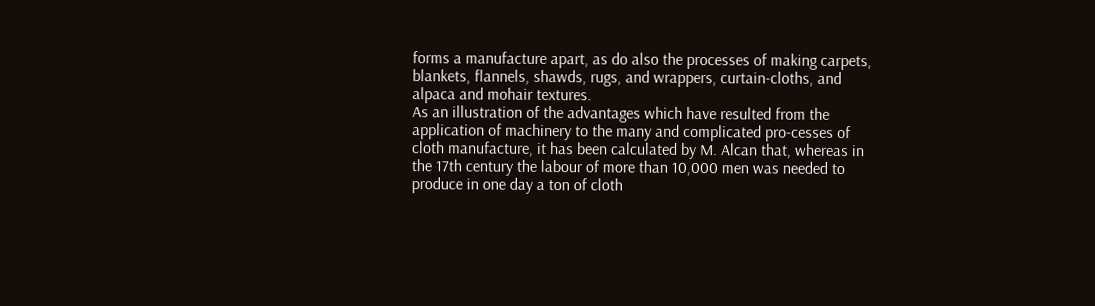forms a manufacture apart, as do also the processes of making carpets, blankets, flannels, shawds, rugs, and wrappers, curtain-cloths, and alpaca and mohair textures.
As an illustration of the advantages which have resulted from the application of machinery to the many and complicated pro-cesses of cloth manufacture, it has been calculated by M. Alcan that, whereas in the 17th century the labour of more than 10,000 men was needed to produce in one day a ton of cloth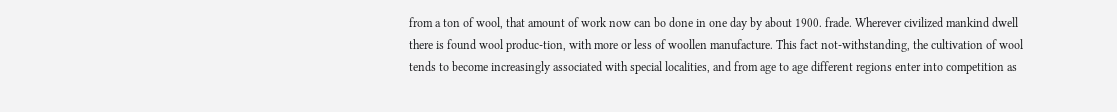from a ton of wool, that amount of work now can bo done in one day by about 1900. frade. Wherever civilized mankind dwell there is found wool produc-tion, with more or less of woollen manufacture. This fact not-withstanding, the cultivation of wool tends to become increasingly associated with special localities, and from age to age different regions enter into competition as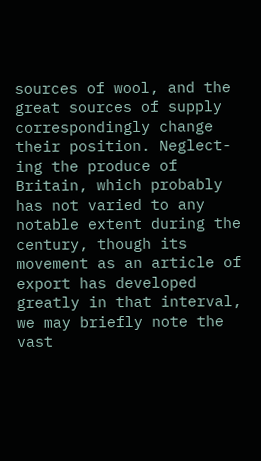sources of wool, and the great sources of supply correspondingly change their position. Neglect-ing the produce of Britain, which probably has not varied to any notable extent during the century, though its movement as an article of export has developed greatly in that interval, we may briefly note the vast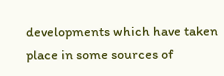developments which have taken place in some sources of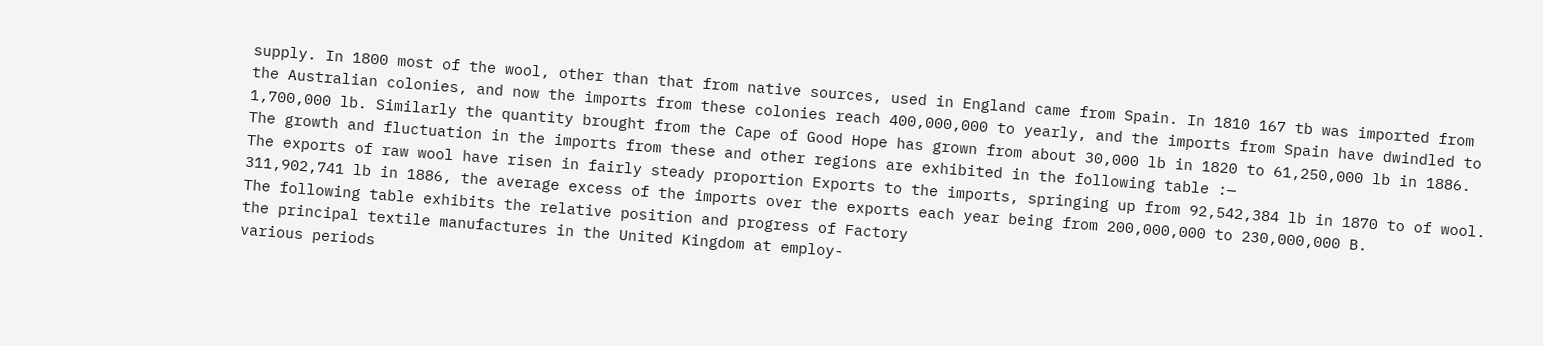supply. In 1800 most of the wool, other than that from native sources, used in England came from Spain. In 1810 167 tb was imported from the Australian colonies, and now the imports from these colonies reach 400,000,000 to yearly, and the imports from Spain have dwindled to 1,700,000 lb. Similarly the quantity brought from the Cape of Good Hope has grown from about 30,000 lb in 1820 to 61,250,000 lb in 1886. The growth and fluctuation in the imports from these and other regions are exhibited in the following table :—
The exports of raw wool have risen in fairly steady proportion Exports to the imports, springing up from 92,542,384 lb in 1870 to of wool. 311,902,741 lb in 1886, the average excess of the imports over the exports each year being from 200,000,000 to 230,000,000 B.
The following table exhibits the relative position and progress of Factory
the principal textile manufactures in the United Kingdom at employ-
various periods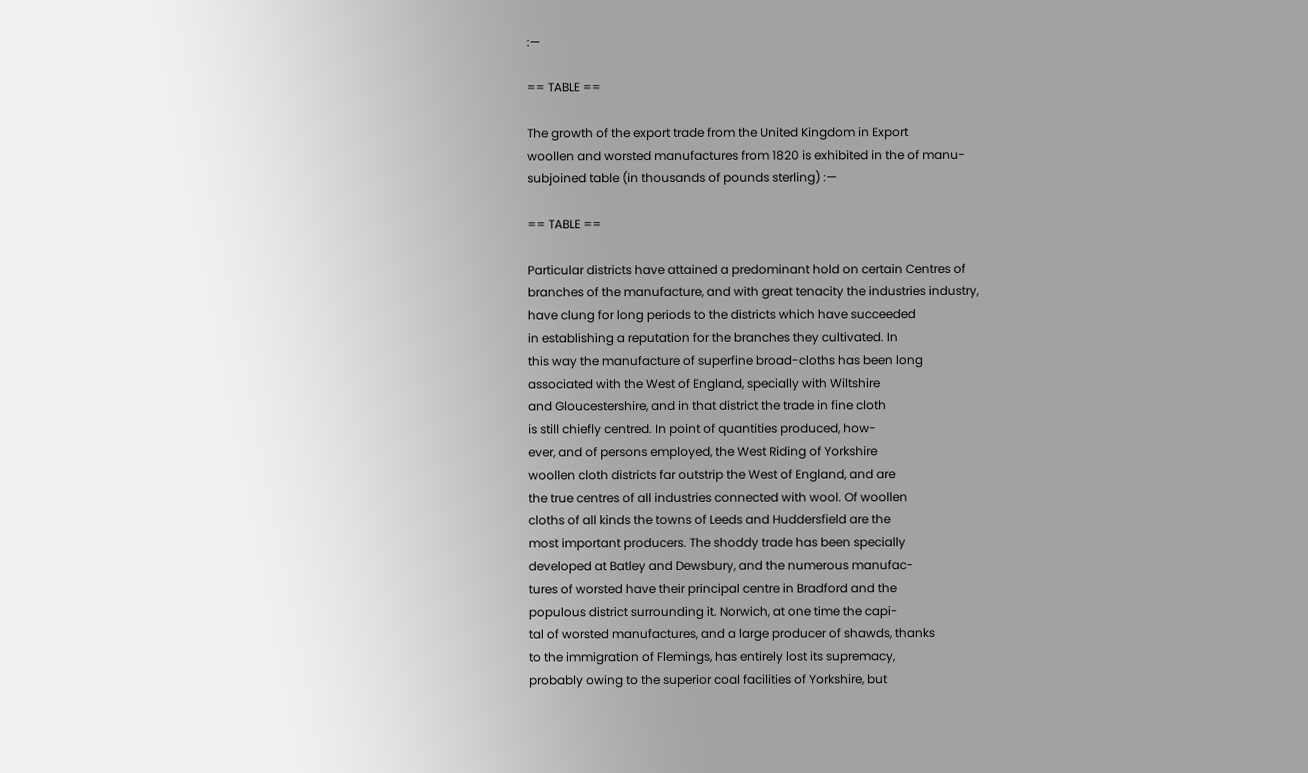:—

== TABLE ==

The growth of the export trade from the United Kingdom in Export
woollen and worsted manufactures from 1820 is exhibited in the of manu-
subjoined table (in thousands of pounds sterling) :—

== TABLE ==

Particular districts have attained a predominant hold on certain Centres of
branches of the manufacture, and with great tenacity the industries industry,
have clung for long periods to the districts which have succeeded
in establishing a reputation for the branches they cultivated. In
this way the manufacture of superfine broad-cloths has been long
associated with the West of England, specially with Wiltshire
and Gloucestershire, and in that district the trade in fine cloth
is still chiefly centred. In point of quantities produced, how-
ever, and of persons employed, the West Riding of Yorkshire
woollen cloth districts far outstrip the West of England, and are
the true centres of all industries connected with wool. Of woollen
cloths of all kinds the towns of Leeds and Huddersfield are the
most important producers. The shoddy trade has been specially
developed at Batley and Dewsbury, and the numerous manufac-
tures of worsted have their principal centre in Bradford and the
populous district surrounding it. Norwich, at one time the capi-
tal of worsted manufactures, and a large producer of shawds, thanks
to the immigration of Flemings, has entirely lost its supremacy,
probably owing to the superior coal facilities of Yorkshire, but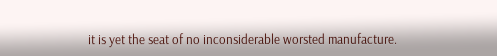it is yet the seat of no inconsiderable worsted manufacture.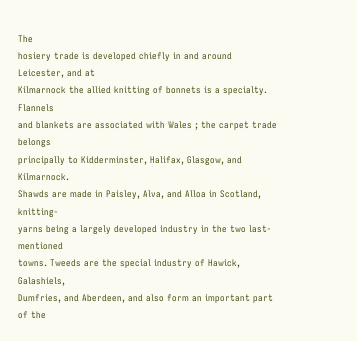The
hosiery trade is developed chiefly in and around Leicester, and at
Kilmarnock the allied knitting of bonnets is a specialty. Flannels
and blankets are associated with Wales ; the carpet trade belongs
principally to Kidderminster, Halifax, Glasgow, and Kilmarnock.
Shawds are made in Paisley, Alva, and Alloa in Scotland, knitting-
yarns being a largely developed industry in the two last-mentioned
towns. Tweeds are the special industry of Hawick, Galashiels,
Dumfries, and Aberdeen, and also form an important part of the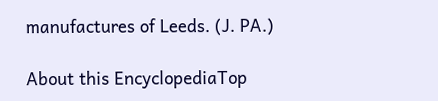manufactures of Leeds. (J. PA.)

About this EncyclopediaTop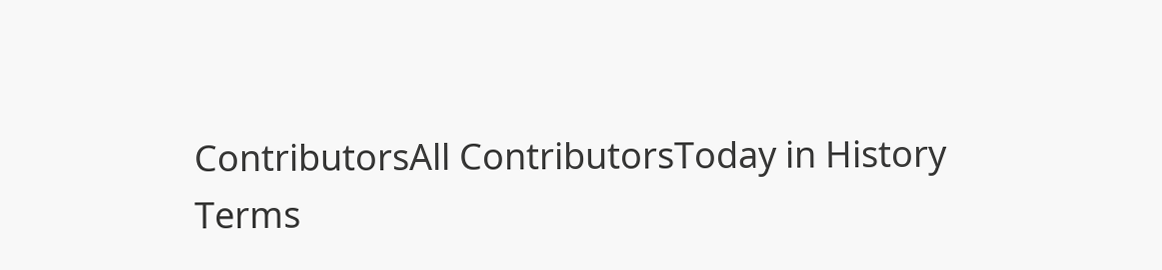ContributorsAll ContributorsToday in History
Terms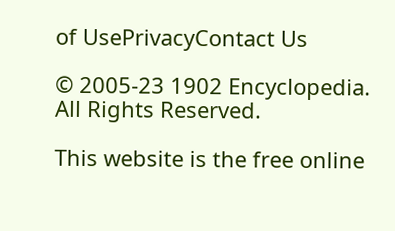of UsePrivacyContact Us

© 2005-23 1902 Encyclopedia. All Rights Reserved.

This website is the free online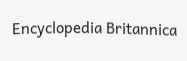Encyclopedia Britannica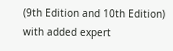(9th Edition and 10th Edition) with added expert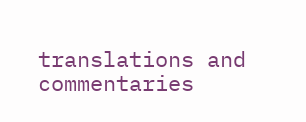translations and commentaries